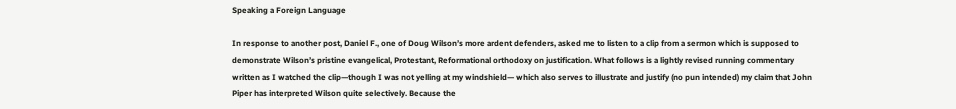Speaking a Foreign Language

In response to another post, Daniel F., one of Doug Wilson’s more ardent defenders, asked me to listen to a clip from a sermon which is supposed to demonstrate Wilson’s pristine evangelical, Protestant, Reformational orthodoxy on justification. What follows is a lightly revised running commentary written as I watched the clip—though I was not yelling at my windshield— which also serves to illustrate and justify (no pun intended) my claim that John Piper has interpreted Wilson quite selectively. Because the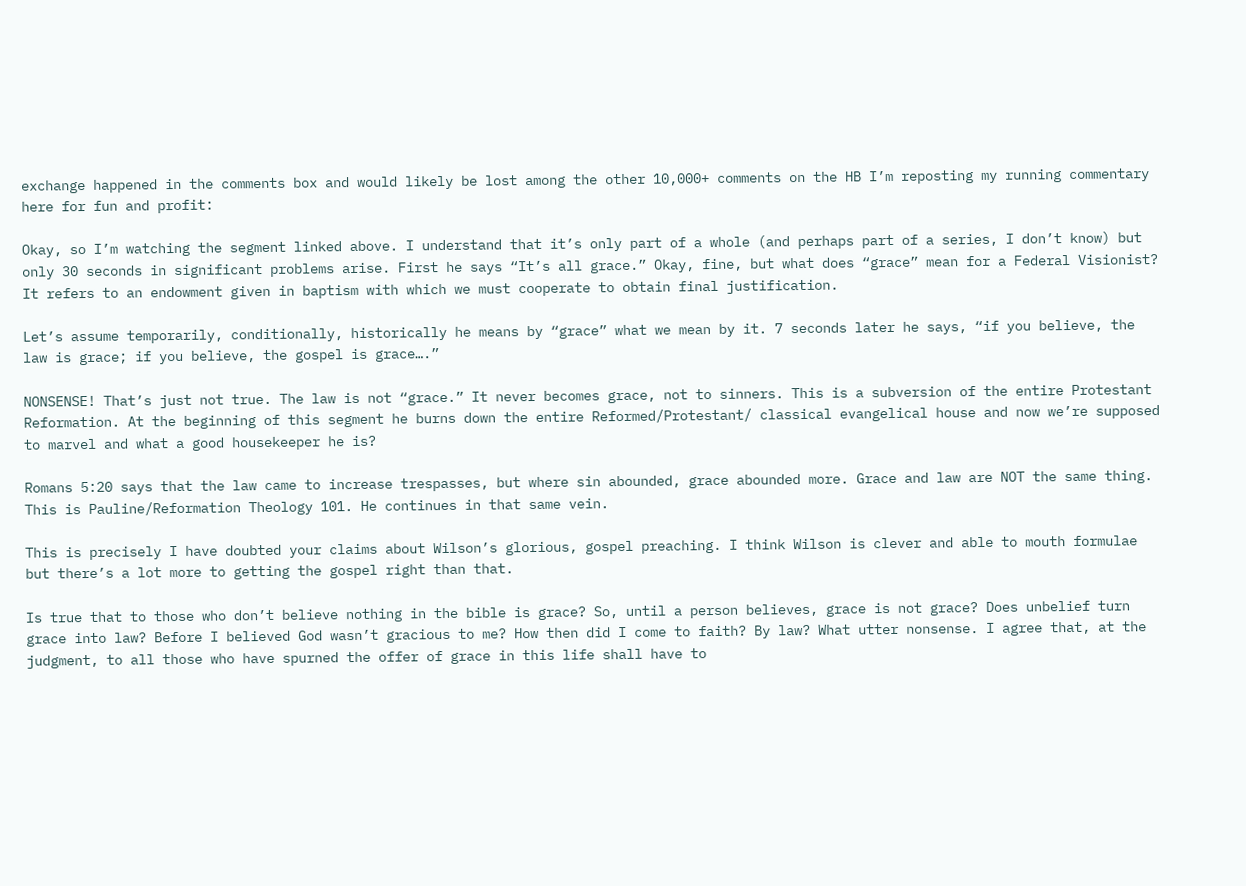exchange happened in the comments box and would likely be lost among the other 10,000+ comments on the HB I’m reposting my running commentary here for fun and profit:

Okay, so I’m watching the segment linked above. I understand that it’s only part of a whole (and perhaps part of a series, I don’t know) but only 30 seconds in significant problems arise. First he says “It’s all grace.” Okay, fine, but what does “grace” mean for a Federal Visionist? It refers to an endowment given in baptism with which we must cooperate to obtain final justification.

Let’s assume temporarily, conditionally, historically he means by “grace” what we mean by it. 7 seconds later he says, “if you believe, the law is grace; if you believe, the gospel is grace….”

NONSENSE! That’s just not true. The law is not “grace.” It never becomes grace, not to sinners. This is a subversion of the entire Protestant Reformation. At the beginning of this segment he burns down the entire Reformed/Protestant/ classical evangelical house and now we’re supposed to marvel and what a good housekeeper he is?

Romans 5:20 says that the law came to increase trespasses, but where sin abounded, grace abounded more. Grace and law are NOT the same thing. This is Pauline/Reformation Theology 101. He continues in that same vein.

This is precisely I have doubted your claims about Wilson’s glorious, gospel preaching. I think Wilson is clever and able to mouth formulae but there’s a lot more to getting the gospel right than that.

Is true that to those who don’t believe nothing in the bible is grace? So, until a person believes, grace is not grace? Does unbelief turn grace into law? Before I believed God wasn’t gracious to me? How then did I come to faith? By law? What utter nonsense. I agree that, at the judgment, to all those who have spurned the offer of grace in this life shall have to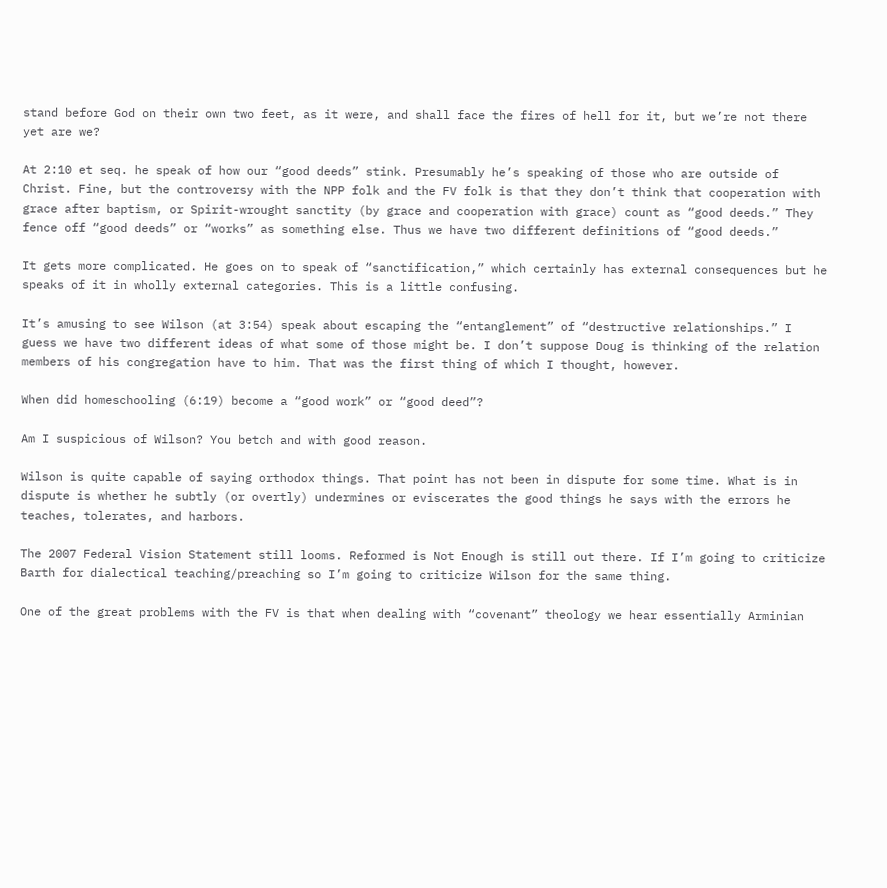stand before God on their own two feet, as it were, and shall face the fires of hell for it, but we’re not there yet are we?

At 2:10 et seq. he speak of how our “good deeds” stink. Presumably he’s speaking of those who are outside of Christ. Fine, but the controversy with the NPP folk and the FV folk is that they don’t think that cooperation with grace after baptism, or Spirit-wrought sanctity (by grace and cooperation with grace) count as “good deeds.” They fence off “good deeds” or “works” as something else. Thus we have two different definitions of “good deeds.”

It gets more complicated. He goes on to speak of “sanctification,” which certainly has external consequences but he speaks of it in wholly external categories. This is a little confusing.

It’s amusing to see Wilson (at 3:54) speak about escaping the “entanglement” of “destructive relationships.” I guess we have two different ideas of what some of those might be. I don’t suppose Doug is thinking of the relation members of his congregation have to him. That was the first thing of which I thought, however.

When did homeschooling (6:19) become a “good work” or “good deed”?

Am I suspicious of Wilson? You betch and with good reason.

Wilson is quite capable of saying orthodox things. That point has not been in dispute for some time. What is in dispute is whether he subtly (or overtly) undermines or eviscerates the good things he says with the errors he teaches, tolerates, and harbors.

The 2007 Federal Vision Statement still looms. Reformed is Not Enough is still out there. If I’m going to criticize Barth for dialectical teaching/preaching so I’m going to criticize Wilson for the same thing.

One of the great problems with the FV is that when dealing with “covenant” theology we hear essentially Arminian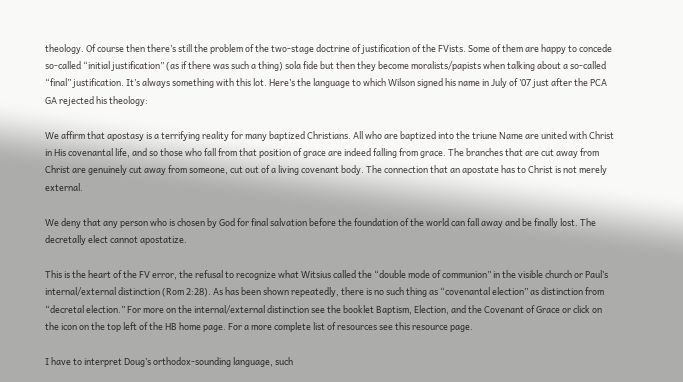theology. Of course then there’s still the problem of the two-stage doctrine of justification of the FVists. Some of them are happy to concede so-called “initial justification” (as if there was such a thing) sola fide but then they become moralists/papists when talking about a so-called “final” justification. It’s always something with this lot. Here’s the language to which Wilson signed his name in July of ’07 just after the PCA GA rejected his theology:

We affirm that apostasy is a terrifying reality for many baptized Christians. All who are baptized into the triune Name are united with Christ in His covenantal life, and so those who fall from that position of grace are indeed falling from grace. The branches that are cut away from Christ are genuinely cut away from someone, cut out of a living covenant body. The connection that an apostate has to Christ is not merely external.

We deny that any person who is chosen by God for final salvation before the foundation of the world can fall away and be finally lost. The decretally elect cannot apostatize.

This is the heart of the FV error, the refusal to recognize what Witsius called the “double mode of communion” in the visible church or Paul’s internal/external distinction (Rom 2:28). As has been shown repeatedly, there is no such thing as “covenantal election” as distinction from “decretal election.” For more on the internal/external distinction see the booklet Baptism, Election, and the Covenant of Grace or click on the icon on the top left of the HB home page. For a more complete list of resources see this resource page.

I have to interpret Doug’s orthodox-sounding language, such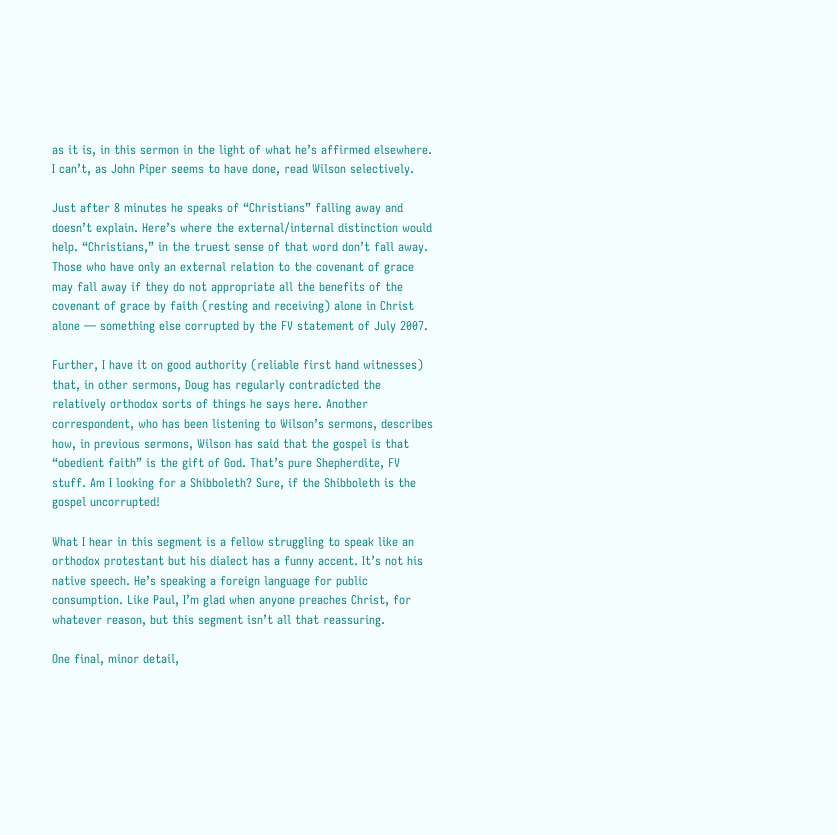as it is, in this sermon in the light of what he’s affirmed elsewhere. I can’t, as John Piper seems to have done, read Wilson selectively.

Just after 8 minutes he speaks of “Christians” falling away and doesn’t explain. Here’s where the external/internal distinction would help. “Christians,” in the truest sense of that word don’t fall away. Those who have only an external relation to the covenant of grace may fall away if they do not appropriate all the benefits of the covenant of grace by faith (resting and receiving) alone in Christ alone — something else corrupted by the FV statement of July 2007.

Further, I have it on good authority (reliable first hand witnesses) that, in other sermons, Doug has regularly contradicted the relatively orthodox sorts of things he says here. Another correspondent, who has been listening to Wilson’s sermons, describes how, in previous sermons, Wilson has said that the gospel is that “obedient faith” is the gift of God. That’s pure Shepherdite, FV stuff. Am I looking for a Shibboleth? Sure, if the Shibboleth is the gospel uncorrupted!

What I hear in this segment is a fellow struggling to speak like an orthodox protestant but his dialect has a funny accent. It’s not his native speech. He’s speaking a foreign language for public consumption. Like Paul, I’m glad when anyone preaches Christ, for whatever reason, but this segment isn’t all that reassuring.

One final, minor detail,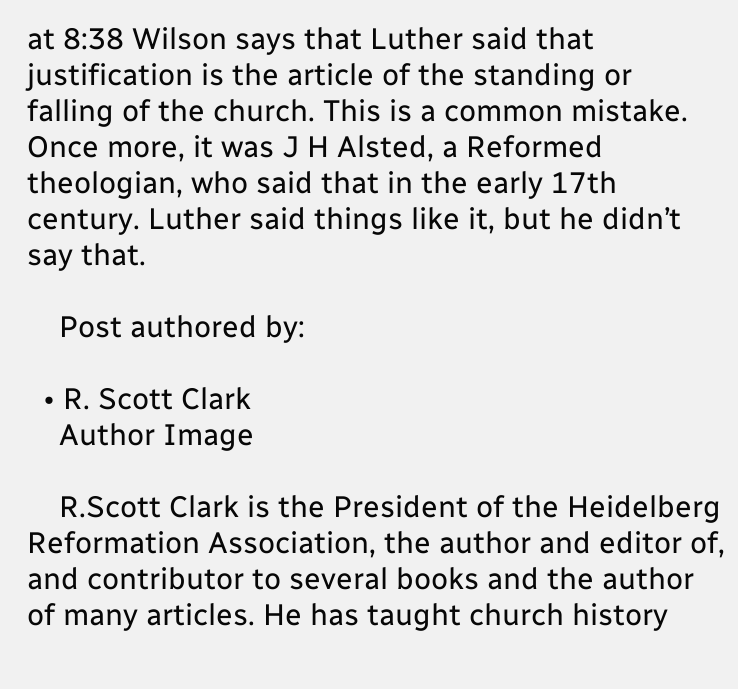at 8:38 Wilson says that Luther said that justification is the article of the standing or falling of the church. This is a common mistake. Once more, it was J H Alsted, a Reformed theologian, who said that in the early 17th century. Luther said things like it, but he didn’t say that.

    Post authored by:

  • R. Scott Clark
    Author Image

    R.Scott Clark is the President of the Heidelberg Reformation Association, the author and editor of, and contributor to several books and the author of many articles. He has taught church history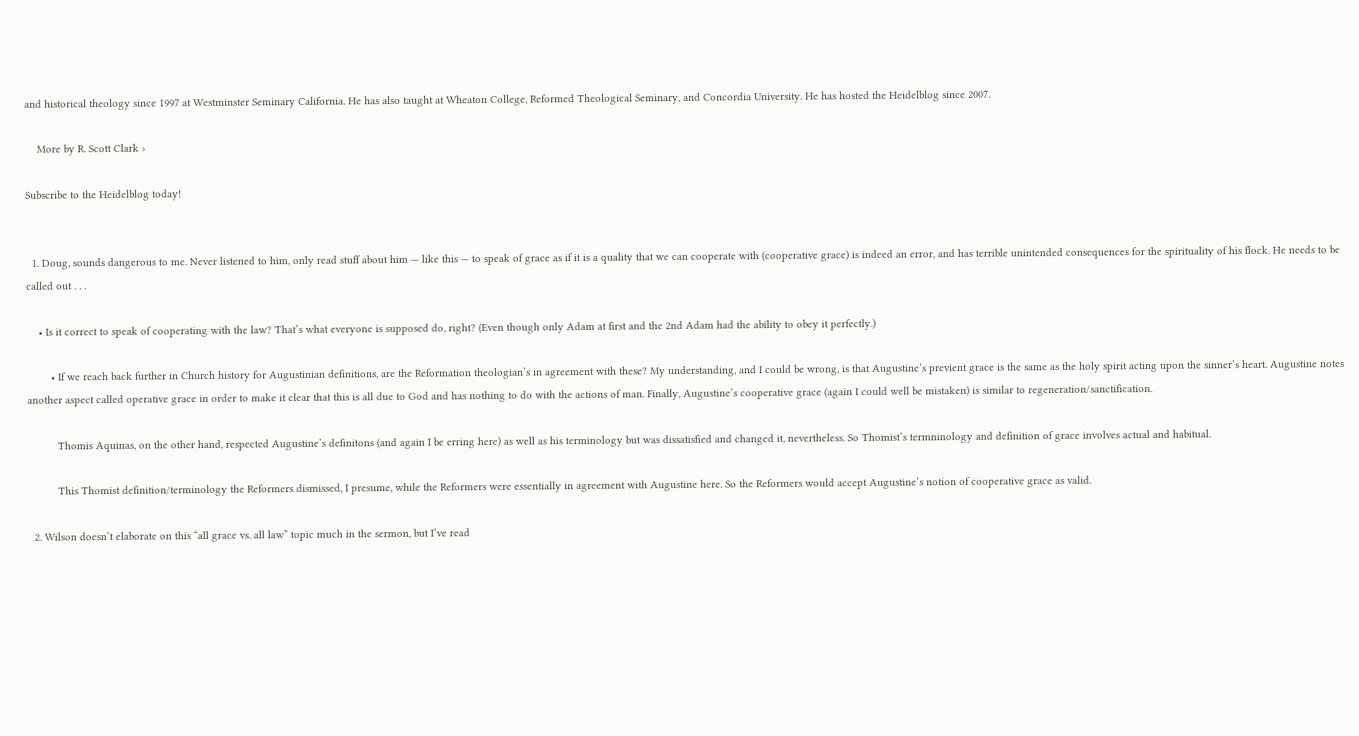and historical theology since 1997 at Westminster Seminary California. He has also taught at Wheaton College, Reformed Theological Seminary, and Concordia University. He has hosted the Heidelblog since 2007.

    More by R. Scott Clark ›

Subscribe to the Heidelblog today!


  1. Doug, sounds dangerous to me. Never listened to him, only read stuff about him — like this — to speak of grace as if it is a quality that we can cooperate with (cooperative grace) is indeed an error, and has terrible unintended consequences for the spirituality of his flock. He needs to be called out . . .

    • Is it correct to speak of cooperating with the law? That’s what everyone is supposed do, right? (Even though only Adam at first and the 2nd Adam had the ability to obey it perfectly.)

        • If we reach back further in Church history for Augustinian definitions, are the Reformation theologian’s in agreement with these? My understanding, and I could be wrong, is that Augustine’s previent grace is the same as the holy spirit acting upon the sinner’s heart. Augustine notes another aspect called operative grace in order to make it clear that this is all due to God and has nothing to do with the actions of man. Finally, Augustine’s cooperative grace (again I could well be mistaken) is similar to regeneration/sanctification.

          Thomis Aquinas, on the other hand, respected Augustine’s definitons (and again I be erring here) as well as his terminology but was dissatisfied and changed it, nevertheless. So Thomist’s termninology and definition of grace involves actual and habitual.

          This Thomist definition/terminology the Reformers dismissed, I presume, while the Reformers were essentially in agreement with Augustine here. So the Reformers would accept Augustine’s notion of cooperative grace as valid.

  2. Wilson doesn’t elaborate on this “all grace vs. all law” topic much in the sermon, but I’ve read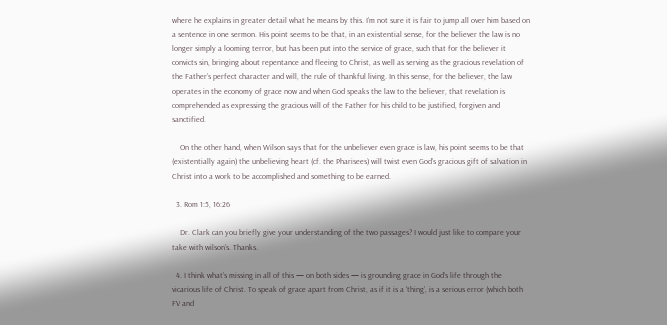where he explains in greater detail what he means by this. I’m not sure it is fair to jump all over him based on a sentence in one sermon. His point seems to be that, in an existential sense, for the believer the law is no longer simply a looming terror, but has been put into the service of grace, such that for the believer it convicts sin, bringing about repentance and fleeing to Christ, as well as serving as the gracious revelation of the Father’s perfect character and will, the rule of thankful living. In this sense, for the believer, the law operates in the economy of grace now and when God speaks the law to the believer, that revelation is comprehended as expressing the gracious will of the Father for his child to be justified, forgiven and sanctified.

    On the other hand, when Wilson says that for the unbeliever even grace is law, his point seems to be that (existentially again) the unbelieving heart (cf. the Pharisees) will twist even God’s gracious gift of salvation in Christ into a work to be accomplished and something to be earned.

  3. Rom 1:5, 16:26

    Dr. Clark can you briefly give your understanding of the two passages? I would just like to compare your take with wilson’s. Thanks.

  4. I think what’s missing in all of this — on both sides — is grounding grace in God’s life through the vicarious life of Christ. To speak of grace apart from Christ, as if it is a ‘thing’, is a serious error (which both FV and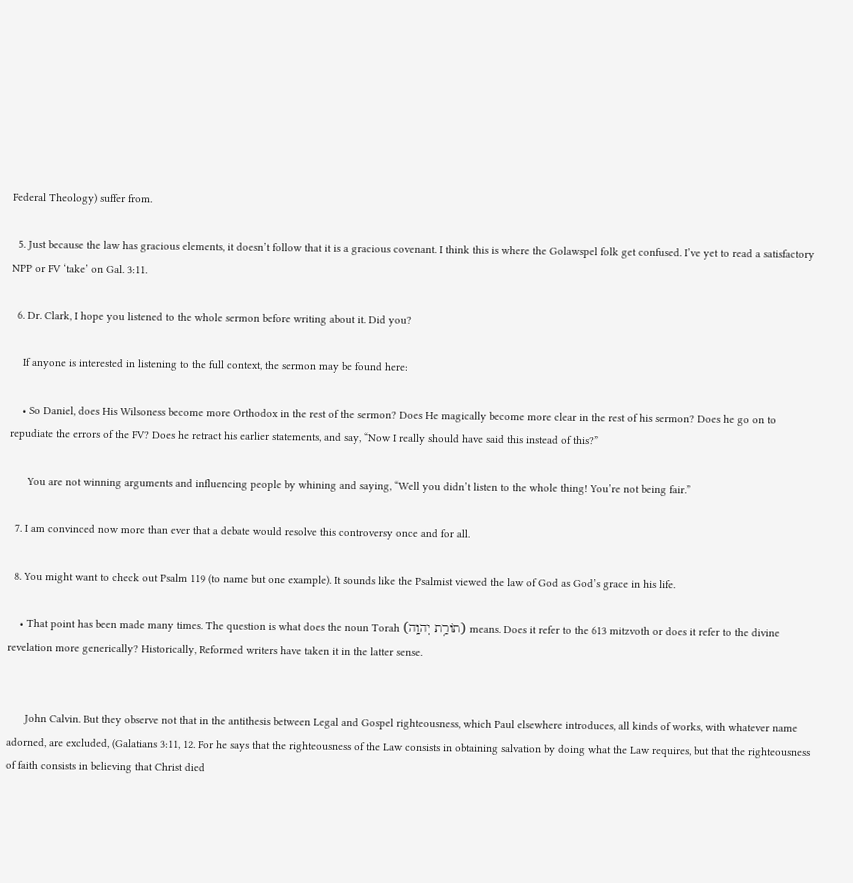Federal Theology) suffer from.

  5. Just because the law has gracious elements, it doesn’t follow that it is a gracious covenant. I think this is where the Golawspel folk get confused. I’ve yet to read a satisfactory NPP or FV ‘take’ on Gal. 3:11.

  6. Dr. Clark, I hope you listened to the whole sermon before writing about it. Did you?

    If anyone is interested in listening to the full context, the sermon may be found here:

    • So Daniel, does His Wilsoness become more Orthodox in the rest of the sermon? Does He magically become more clear in the rest of his sermon? Does he go on to repudiate the errors of the FV? Does he retract his earlier statements, and say, “Now I really should have said this instead of this?”

      You are not winning arguments and influencing people by whining and saying, “Well you didn’t listen to the whole thing! You’re not being fair.”

  7. I am convinced now more than ever that a debate would resolve this controversy once and for all.

  8. You might want to check out Psalm 119 (to name but one example). It sounds like the Psalmist viewed the law of God as God’s grace in his life.

    • That point has been made many times. The question is what does the noun Torah (תוֹרַ֥ת יְהוָֽה) means. Does it refer to the 613 mitzvoth or does it refer to the divine revelation more generically? Historically, Reformed writers have taken it in the latter sense.


      John Calvin. But they observe not that in the antithesis between Legal and Gospel righteousness, which Paul elsewhere introduces, all kinds of works, with whatever name adorned, are excluded, (Galatians 3:11, 12. For he says that the righteousness of the Law consists in obtaining salvation by doing what the Law requires, but that the righteousness of faith consists in believing that Christ died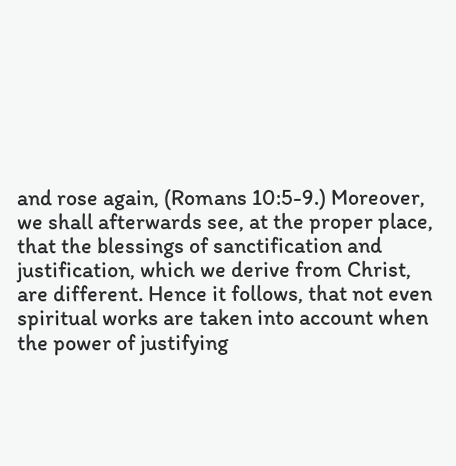and rose again, (Romans 10:5-9.) Moreover, we shall afterwards see, at the proper place, that the blessings of sanctification and justification, which we derive from Christ, are different. Hence it follows, that not even spiritual works are taken into account when the power of justifying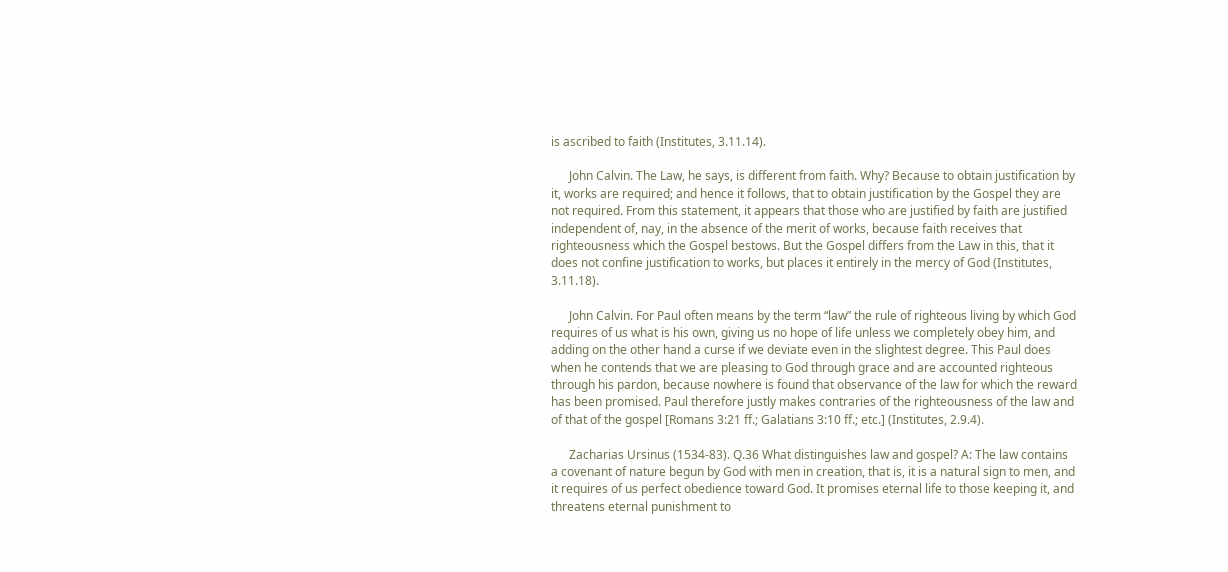is ascribed to faith (Institutes, 3.11.14).

      John Calvin. The Law, he says, is different from faith. Why? Because to obtain justification by it, works are required; and hence it follows, that to obtain justification by the Gospel they are not required. From this statement, it appears that those who are justified by faith are justified independent of, nay, in the absence of the merit of works, because faith receives that righteousness which the Gospel bestows. But the Gospel differs from the Law in this, that it does not confine justification to works, but places it entirely in the mercy of God (Institutes, 3.11.18).

      John Calvin. For Paul often means by the term “law” the rule of righteous living by which God requires of us what is his own, giving us no hope of life unless we completely obey him, and adding on the other hand a curse if we deviate even in the slightest degree. This Paul does when he contends that we are pleasing to God through grace and are accounted righteous through his pardon, because nowhere is found that observance of the law for which the reward has been promised. Paul therefore justly makes contraries of the righteousness of the law and of that of the gospel [Romans 3:21 ff.; Galatians 3:10 ff.; etc.] (Institutes, 2.9.4).

      Zacharias Ursinus (1534-83). Q.36 What distinguishes law and gospel? A: The law contains a covenant of nature begun by God with men in creation, that is, it is a natural sign to men, and it requires of us perfect obedience toward God. It promises eternal life to those keeping it, and threatens eternal punishment to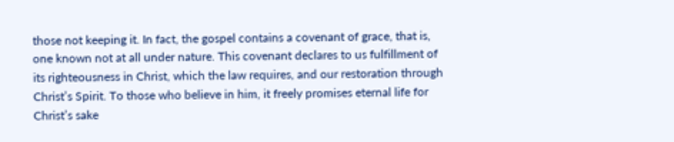those not keeping it. In fact, the gospel contains a covenant of grace, that is, one known not at all under nature. This covenant declares to us fulfillment of its righteousness in Christ, which the law requires, and our restoration through Christ’s Spirit. To those who believe in him, it freely promises eternal life for Christ’s sake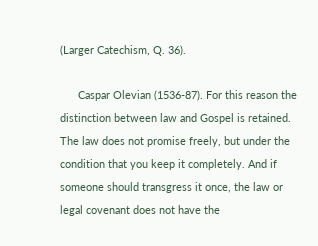(Larger Catechism, Q. 36).

      Caspar Olevian (1536-87). For this reason the distinction between law and Gospel is retained. The law does not promise freely, but under the condition that you keep it completely. And if someone should transgress it once, the law or legal covenant does not have the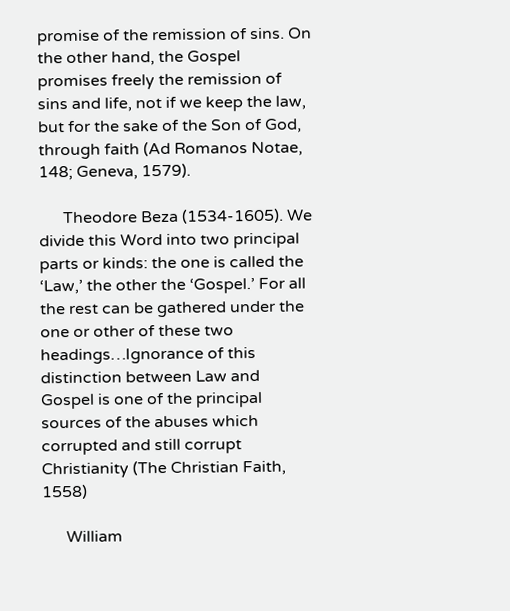promise of the remission of sins. On the other hand, the Gospel promises freely the remission of sins and life, not if we keep the law, but for the sake of the Son of God, through faith (Ad Romanos Notae, 148; Geneva, 1579).

      Theodore Beza (1534-1605). We divide this Word into two principal parts or kinds: the one is called the ‘Law,’ the other the ‘Gospel.’ For all the rest can be gathered under the one or other of these two headings…Ignorance of this distinction between Law and Gospel is one of the principal sources of the abuses which corrupted and still corrupt Christianity (The Christian Faith, 1558)

      William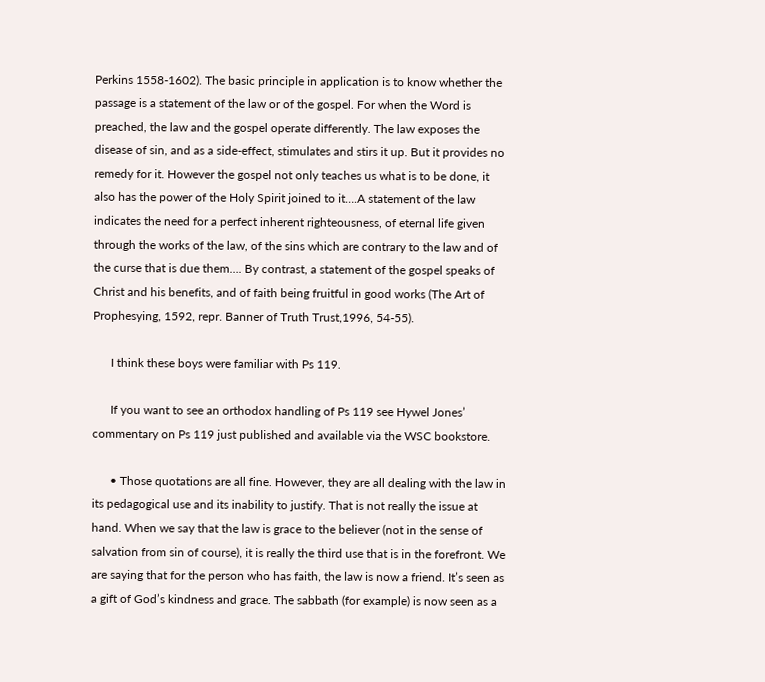Perkins 1558-1602). The basic principle in application is to know whether the passage is a statement of the law or of the gospel. For when the Word is preached, the law and the gospel operate differently. The law exposes the disease of sin, and as a side-effect, stimulates and stirs it up. But it provides no remedy for it. However the gospel not only teaches us what is to be done, it also has the power of the Holy Spirit joined to it….A statement of the law indicates the need for a perfect inherent righteousness, of eternal life given through the works of the law, of the sins which are contrary to the law and of the curse that is due them…. By contrast, a statement of the gospel speaks of Christ and his benefits, and of faith being fruitful in good works (The Art of Prophesying, 1592, repr. Banner of Truth Trust,1996, 54-55).

      I think these boys were familiar with Ps 119.

      If you want to see an orthodox handling of Ps 119 see Hywel Jones’ commentary on Ps 119 just published and available via the WSC bookstore.

      • Those quotations are all fine. However, they are all dealing with the law in its pedagogical use and its inability to justify. That is not really the issue at hand. When we say that the law is grace to the believer (not in the sense of salvation from sin of course), it is really the third use that is in the forefront. We are saying that for the person who has faith, the law is now a friend. It’s seen as a gift of God’s kindness and grace. The sabbath (for example) is now seen as a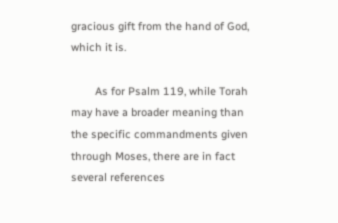gracious gift from the hand of God, which it is.

        As for Psalm 119, while Torah may have a broader meaning than the specific commandments given through Moses, there are in fact several references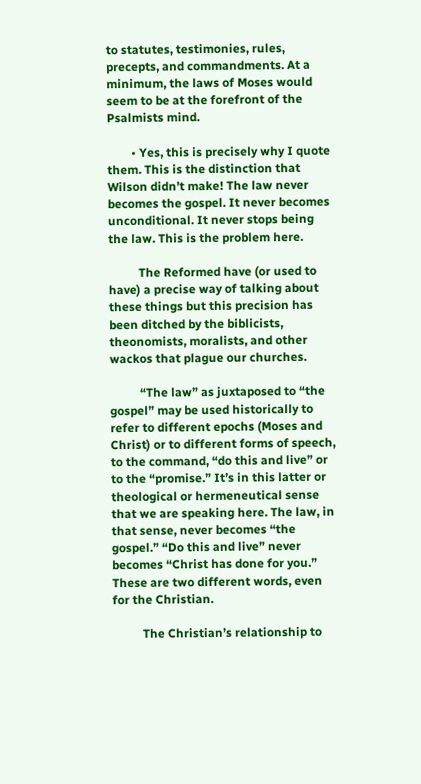to statutes, testimonies, rules, precepts, and commandments. At a minimum, the laws of Moses would seem to be at the forefront of the Psalmists mind.

        • Yes, this is precisely why I quote them. This is the distinction that Wilson didn’t make! The law never becomes the gospel. It never becomes unconditional. It never stops being the law. This is the problem here.

          The Reformed have (or used to have) a precise way of talking about these things but this precision has been ditched by the biblicists, theonomists, moralists, and other wackos that plague our churches.

          “The law” as juxtaposed to “the gospel” may be used historically to refer to different epochs (Moses and Christ) or to different forms of speech, to the command, “do this and live” or to the “promise.” It’s in this latter or theological or hermeneutical sense that we are speaking here. The law, in that sense, never becomes “the gospel.” “Do this and live” never becomes “Christ has done for you.” These are two different words, even for the Christian.

          The Christian’s relationship to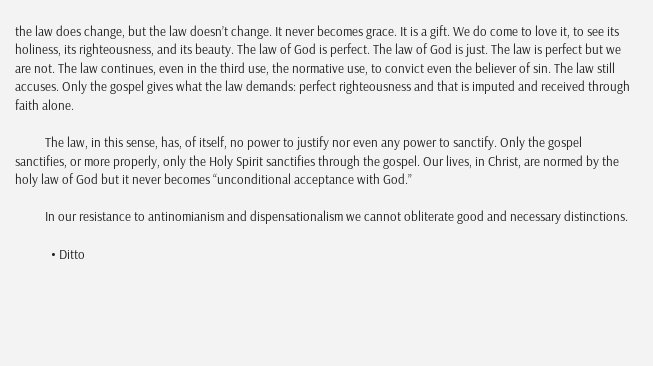the law does change, but the law doesn’t change. It never becomes grace. It is a gift. We do come to love it, to see its holiness, its righteousness, and its beauty. The law of God is perfect. The law of God is just. The law is perfect but we are not. The law continues, even in the third use, the normative use, to convict even the believer of sin. The law still accuses. Only the gospel gives what the law demands: perfect righteousness and that is imputed and received through faith alone.

          The law, in this sense, has, of itself, no power to justify nor even any power to sanctify. Only the gospel sanctifies, or more properly, only the Holy Spirit sanctifies through the gospel. Our lives, in Christ, are normed by the holy law of God but it never becomes “unconditional acceptance with God.”

          In our resistance to antinomianism and dispensationalism we cannot obliterate good and necessary distinctions.

            • Ditto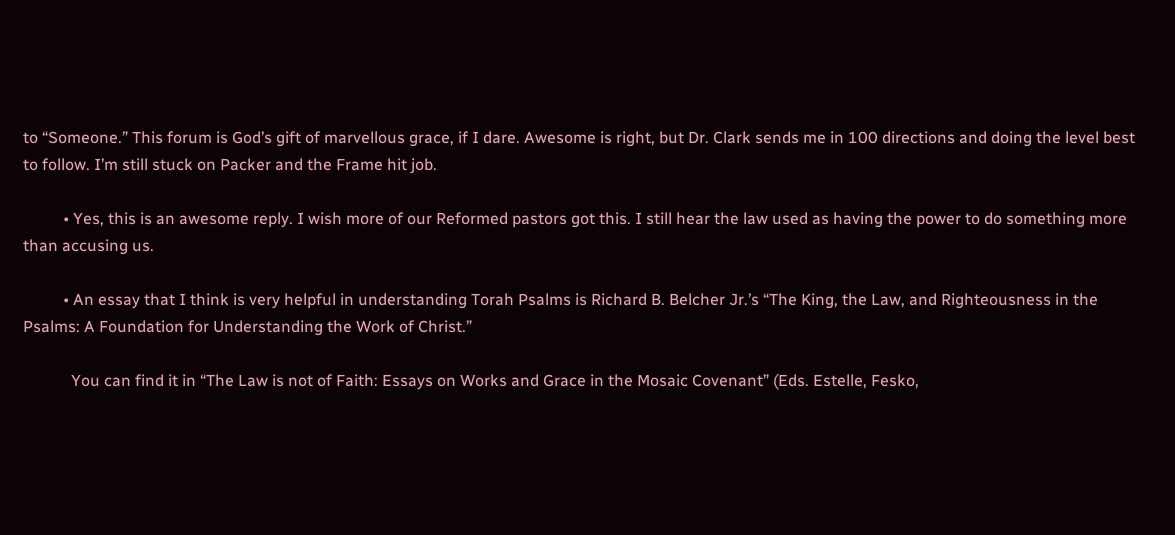to “Someone.” This forum is God’s gift of marvellous grace, if I dare. Awesome is right, but Dr. Clark sends me in 100 directions and doing the level best to follow. I’m still stuck on Packer and the Frame hit job.

          • Yes, this is an awesome reply. I wish more of our Reformed pastors got this. I still hear the law used as having the power to do something more than accusing us.

          • An essay that I think is very helpful in understanding Torah Psalms is Richard B. Belcher Jr.’s “The King, the Law, and Righteousness in the Psalms: A Foundation for Understanding the Work of Christ.”

            You can find it in “The Law is not of Faith: Essays on Works and Grace in the Mosaic Covenant” (Eds. Estelle, Fesko,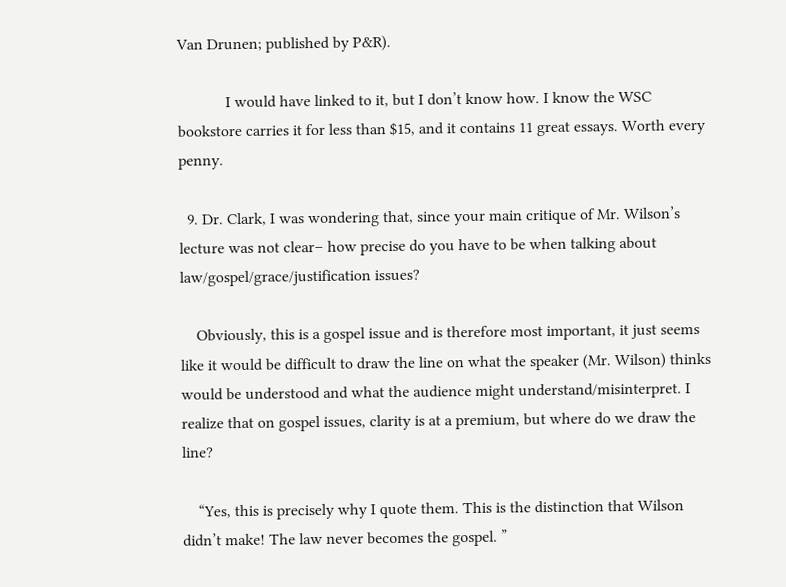Van Drunen; published by P&R).

            I would have linked to it, but I don’t know how. I know the WSC bookstore carries it for less than $15, and it contains 11 great essays. Worth every penny.

  9. Dr. Clark, I was wondering that, since your main critique of Mr. Wilson’s lecture was not clear– how precise do you have to be when talking about law/gospel/grace/justification issues?

    Obviously, this is a gospel issue and is therefore most important, it just seems like it would be difficult to draw the line on what the speaker (Mr. Wilson) thinks would be understood and what the audience might understand/misinterpret. I realize that on gospel issues, clarity is at a premium, but where do we draw the line?

    “Yes, this is precisely why I quote them. This is the distinction that Wilson didn’t make! The law never becomes the gospel. ”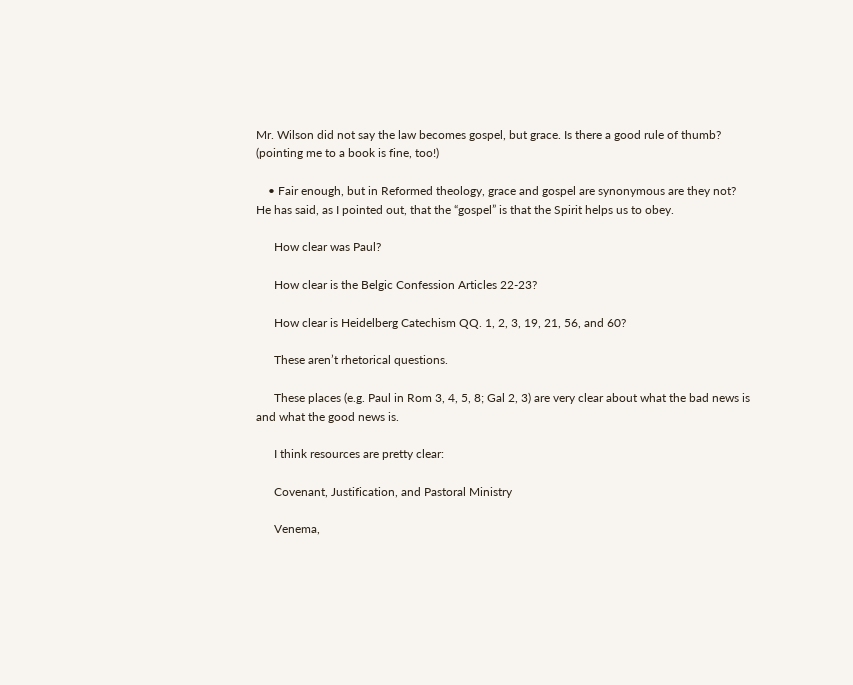Mr. Wilson did not say the law becomes gospel, but grace. Is there a good rule of thumb? (pointing me to a book is fine, too!)

    • Fair enough, but in Reformed theology, grace and gospel are synonymous are they not? He has said, as I pointed out, that the “gospel” is that the Spirit helps us to obey.

      How clear was Paul?

      How clear is the Belgic Confession Articles 22-23?

      How clear is Heidelberg Catechism QQ. 1, 2, 3, 19, 21, 56, and 60?

      These aren’t rhetorical questions.

      These places (e.g. Paul in Rom 3, 4, 5, 8; Gal 2, 3) are very clear about what the bad news is and what the good news is.

      I think resources are pretty clear:

      Covenant, Justification, and Pastoral Ministry

      Venema,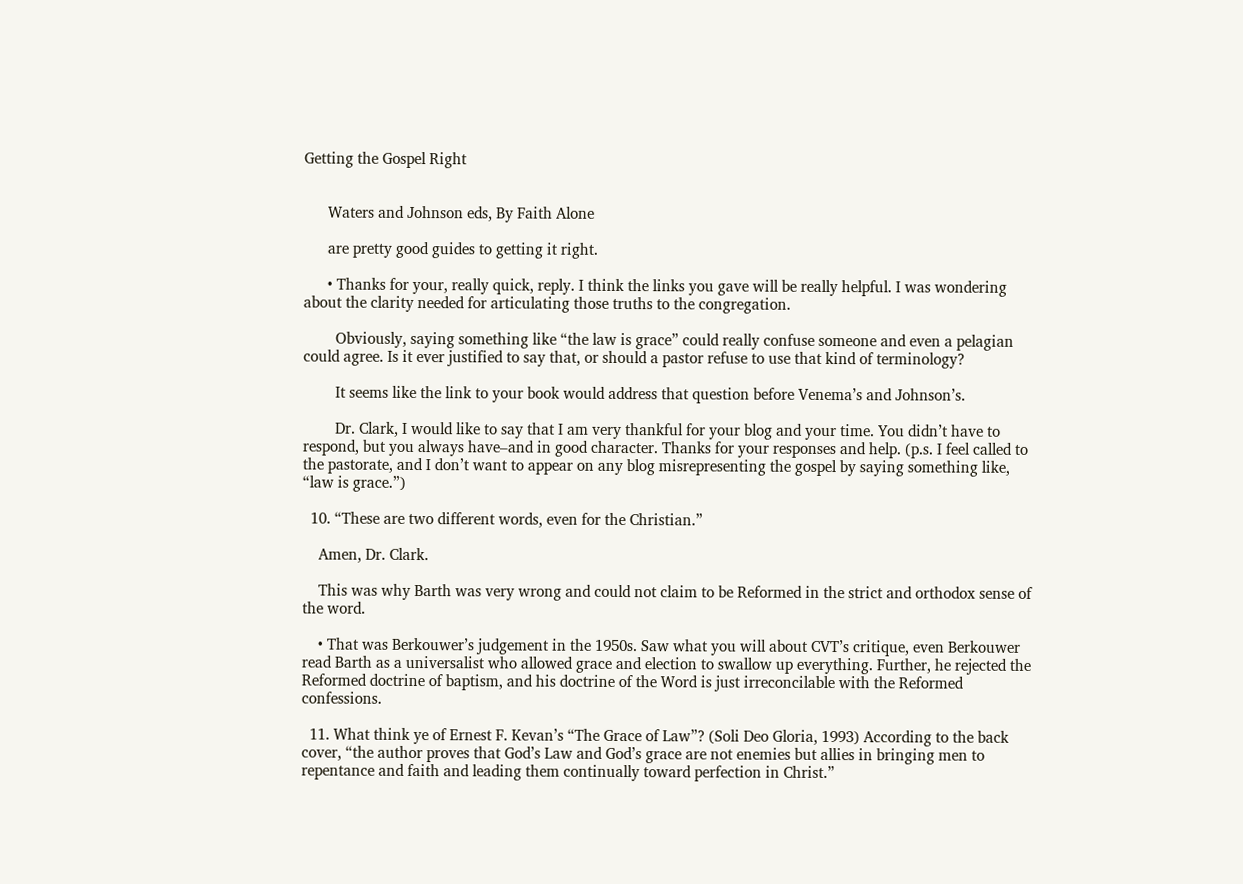Getting the Gospel Right


      Waters and Johnson eds, By Faith Alone

      are pretty good guides to getting it right.

      • Thanks for your, really quick, reply. I think the links you gave will be really helpful. I was wondering about the clarity needed for articulating those truths to the congregation.

        Obviously, saying something like “the law is grace” could really confuse someone and even a pelagian could agree. Is it ever justified to say that, or should a pastor refuse to use that kind of terminology?

        It seems like the link to your book would address that question before Venema’s and Johnson’s.

        Dr. Clark, I would like to say that I am very thankful for your blog and your time. You didn’t have to respond, but you always have–and in good character. Thanks for your responses and help. (p.s. I feel called to the pastorate, and I don’t want to appear on any blog misrepresenting the gospel by saying something like, “law is grace.”)

  10. “These are two different words, even for the Christian.”

    Amen, Dr. Clark.

    This was why Barth was very wrong and could not claim to be Reformed in the strict and orthodox sense of the word.

    • That was Berkouwer’s judgement in the 1950s. Saw what you will about CVT’s critique, even Berkouwer read Barth as a universalist who allowed grace and election to swallow up everything. Further, he rejected the Reformed doctrine of baptism, and his doctrine of the Word is just irreconcilable with the Reformed confessions.

  11. What think ye of Ernest F. Kevan’s “The Grace of Law”? (Soli Deo Gloria, 1993) According to the back cover, “the author proves that God’s Law and God’s grace are not enemies but allies in bringing men to repentance and faith and leading them continually toward perfection in Christ.”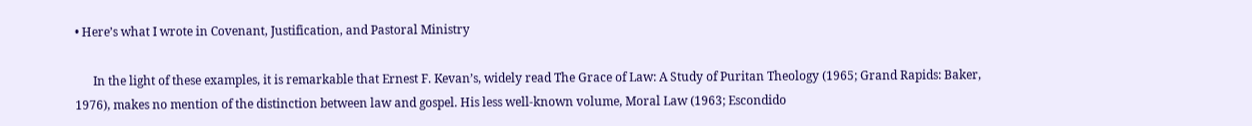• Here’s what I wrote in Covenant, Justification, and Pastoral Ministry

      In the light of these examples, it is remarkable that Ernest F. Kevan’s, widely read The Grace of Law: A Study of Puritan Theology (1965; Grand Rapids: Baker, 1976), makes no mention of the distinction between law and gospel. His less well-known volume, Moral Law (1963; Escondido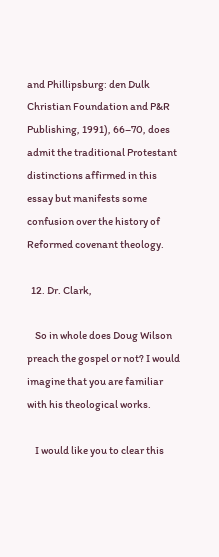and Phillipsburg: den Dulk Christian Foundation and P&R Publishing, 1991), 66–70, does admit the traditional Protestant distinctions affirmed in this essay but manifests some confusion over the history of Reformed covenant theology.

  12. Dr. Clark,

    So in whole does Doug Wilson preach the gospel or not? I would imagine that you are familiar with his theological works.

    I would like you to clear this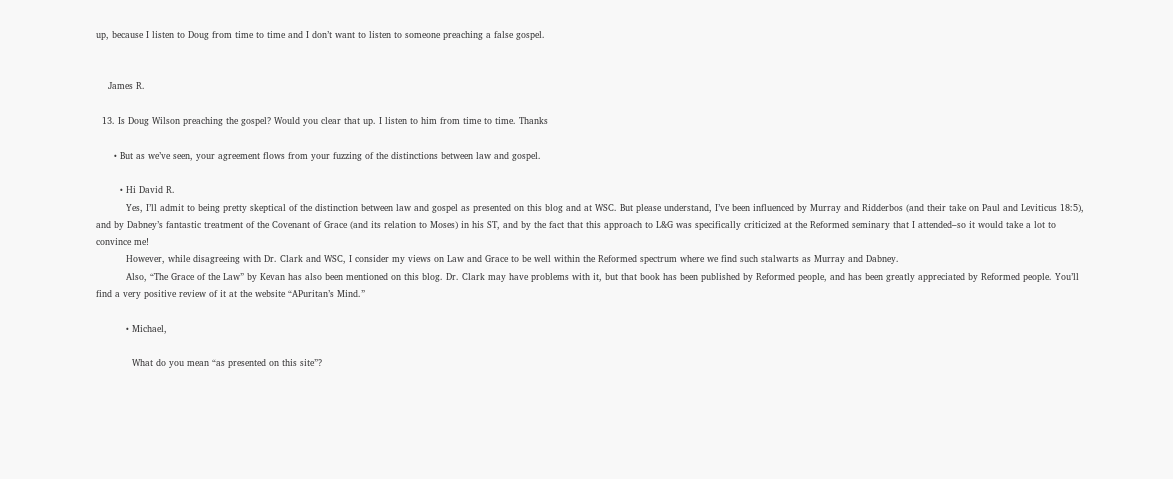up, because I listen to Doug from time to time and I don’t want to listen to someone preaching a false gospel.


    James R.

  13. Is Doug Wilson preaching the gospel? Would you clear that up. I listen to him from time to time. Thanks

      • But as we’ve seen, your agreement flows from your fuzzing of the distinctions between law and gospel.

        • Hi David R.
          Yes, I’ll admit to being pretty skeptical of the distinction between law and gospel as presented on this blog and at WSC. But please understand, I’ve been influenced by Murray and Ridderbos (and their take on Paul and Leviticus 18:5), and by Dabney’s fantastic treatment of the Covenant of Grace (and its relation to Moses) in his ST, and by the fact that this approach to L&G was specifically criticized at the Reformed seminary that I attended–so it would take a lot to convince me!
          However, while disagreeing with Dr. Clark and WSC, I consider my views on Law and Grace to be well within the Reformed spectrum where we find such stalwarts as Murray and Dabney.
          Also, “The Grace of the Law” by Kevan has also been mentioned on this blog. Dr. Clark may have problems with it, but that book has been published by Reformed people, and has been greatly appreciated by Reformed people. You’ll find a very positive review of it at the website “APuritan’s Mind.”

          • Michael,

            What do you mean “as presented on this site”?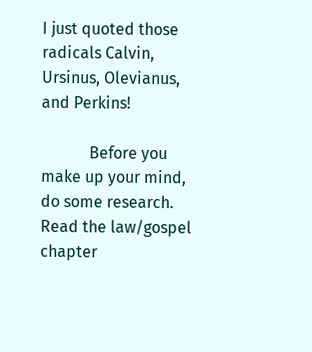I just quoted those radicals Calvin, Ursinus, Olevianus, and Perkins!

            Before you make up your mind, do some research. Read the law/gospel chapter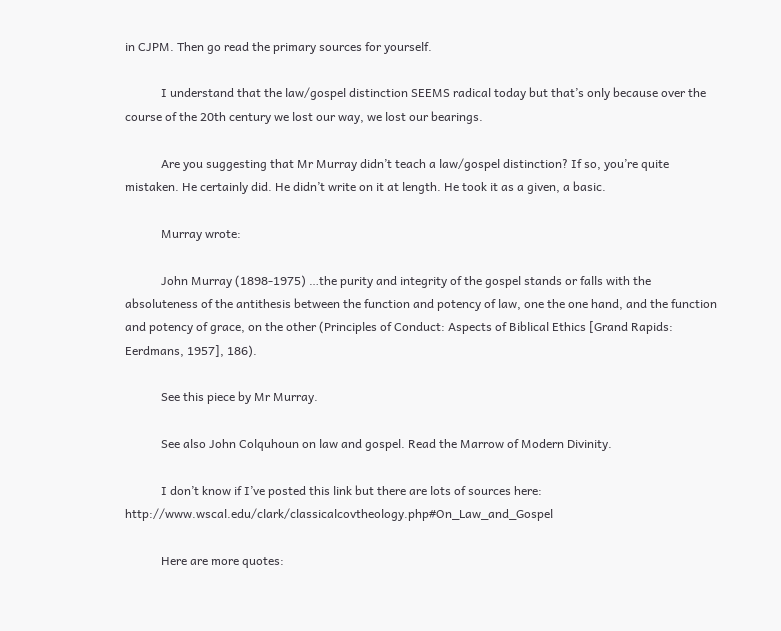in CJPM. Then go read the primary sources for yourself.

            I understand that the law/gospel distinction SEEMS radical today but that’s only because over the course of the 20th century we lost our way, we lost our bearings.

            Are you suggesting that Mr Murray didn’t teach a law/gospel distinction? If so, you’re quite mistaken. He certainly did. He didn’t write on it at length. He took it as a given, a basic.

            Murray wrote:

            John Murray (1898-1975) …the purity and integrity of the gospel stands or falls with the absoluteness of the antithesis between the function and potency of law, one the one hand, and the function and potency of grace, on the other (Principles of Conduct: Aspects of Biblical Ethics [Grand Rapids: Eerdmans, 1957], 186).

            See this piece by Mr Murray.

            See also John Colquhoun on law and gospel. Read the Marrow of Modern Divinity.

            I don’t know if I’ve posted this link but there are lots of sources here: http://www.wscal.edu/clark/classicalcovtheology.php#On_Law_and_Gospel

            Here are more quotes: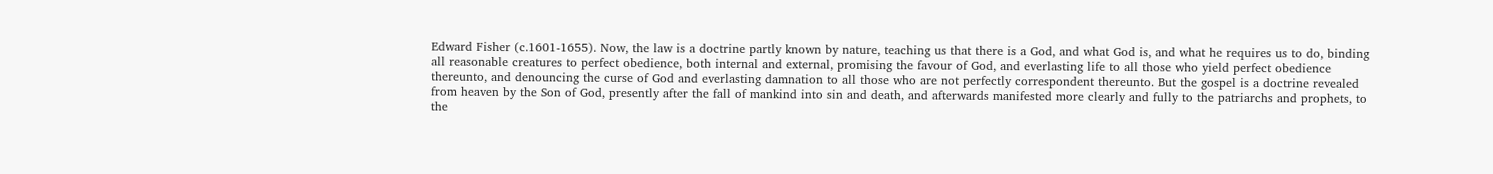Edward Fisher (c.1601-1655). Now, the law is a doctrine partly known by nature, teaching us that there is a God, and what God is, and what he requires us to do, binding all reasonable creatures to perfect obedience, both internal and external, promising the favour of God, and everlasting life to all those who yield perfect obedience thereunto, and denouncing the curse of God and everlasting damnation to all those who are not perfectly correspondent thereunto. But the gospel is a doctrine revealed from heaven by the Son of God, presently after the fall of mankind into sin and death, and afterwards manifested more clearly and fully to the patriarchs and prophets, to the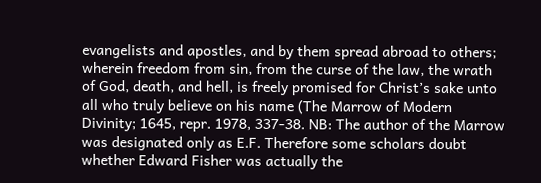evangelists and apostles, and by them spread abroad to others; wherein freedom from sin, from the curse of the law, the wrath of God, death, and hell, is freely promised for Christ’s sake unto all who truly believe on his name (The Marrow of Modern Divinity; 1645, repr. 1978, 337-38. NB: The author of the Marrow was designated only as E.F. Therefore some scholars doubt whether Edward Fisher was actually the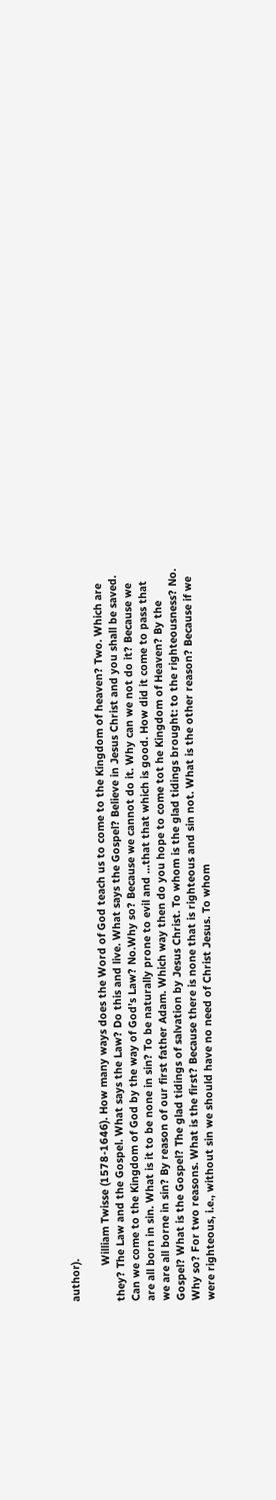author).

            William Twisse (1578-1646). How many ways does the Word of God teach us to come to the Kingdom of heaven? Two. Which are they? The Law and the Gospel. What says the Law? Do this and live. What says the Gospel? Believe in Jesus Christ and you shall be saved. Can we come to the Kingdom of God by the way of God’s Law? No.Why so? Because we cannot do it. Why can we not do it? Because we are all born in sin. What is it to be none in sin? To be naturally prone to evil and …that that which is good. How did it come to pass that we are all borne in sin? By reason of our first father Adam. Which way then do you hope to come tot he Kingdom of Heaven? By the Gospel? What is the Gospel? The glad tidings of salvation by Jesus Christ. To whom is the glad tidings brought: to the righteousness? No. Why so? For two reasons. What is the first? Because there is none that is righteous and sin not. What is the other reason? Because if we were righteous, i.e., without sin we should have no need of Christ Jesus. To whom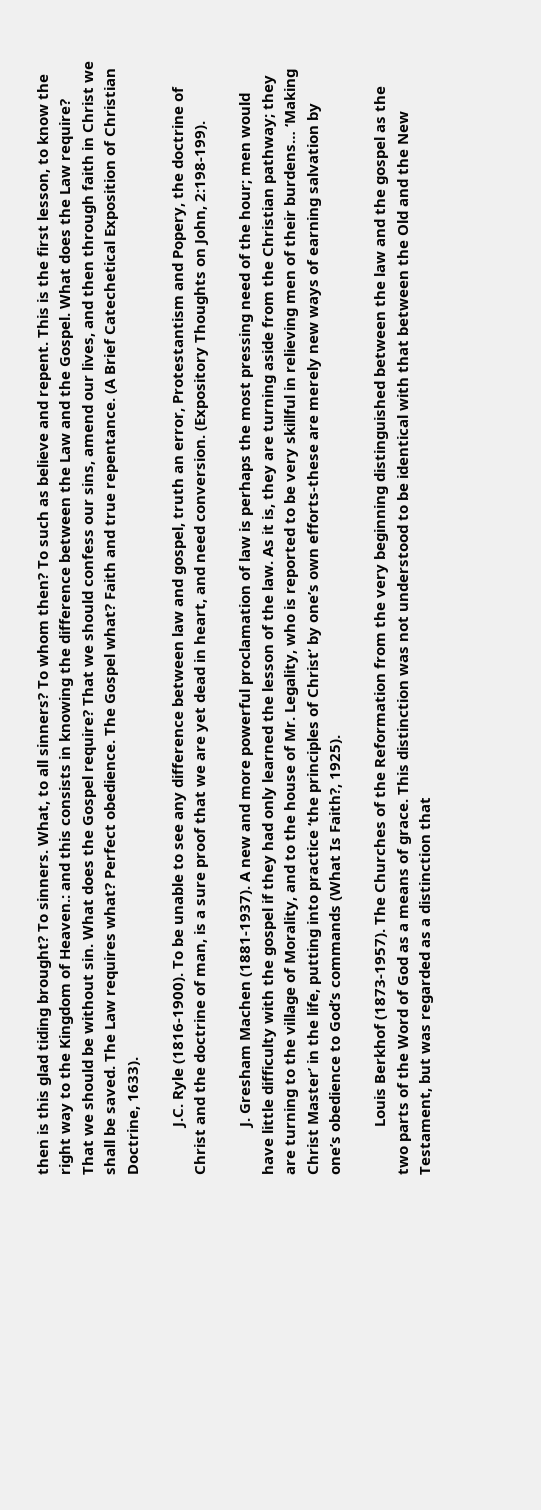then is this glad tiding brought? To sinners. What, to all sinners? To whom then? To such as believe and repent. This is the first lesson, to know the right way to the Kingdom of Heaven.: and this consists in knowing the difference between the Law and the Gospel. What does the Law require? That we should be without sin. What does the Gospel require? That we should confess our sins, amend our lives, and then through faith in Christ we shall be saved. The Law requires what? Perfect obedience. The Gospel what? Faith and true repentance. (A Brief Catechetical Exposition of Christian Doctrine, 1633).

            J.C. Ryle (1816-1900). To be unable to see any difference between law and gospel, truth an error, Protestantism and Popery, the doctrine of Christ and the doctrine of man, is a sure proof that we are yet dead in heart, and need conversion. (Expository Thoughts on John, 2:198-199).

            J. Gresham Machen (1881-1937). A new and more powerful proclamation of law is perhaps the most pressing need of the hour; men would have little difficulty with the gospel if they had only learned the lesson of the law. As it is, they are turning aside from the Christian pathway; they are turning to the village of Morality, and to the house of Mr. Legality, who is reported to be very skillful in relieving men of their burdens… ‘Making Christ Master’ in the life, putting into practice ‘the principles of Christ’ by one’s own efforts-these are merely new ways of earning salvation by one’s obedience to God’s commands (What Is Faith?, 1925).

            Louis Berkhof (1873-1957). The Churches of the Reformation from the very beginning distinguished between the law and the gospel as the two parts of the Word of God as a means of grace. This distinction was not understood to be identical with that between the Old and the New Testament, but was regarded as a distinction that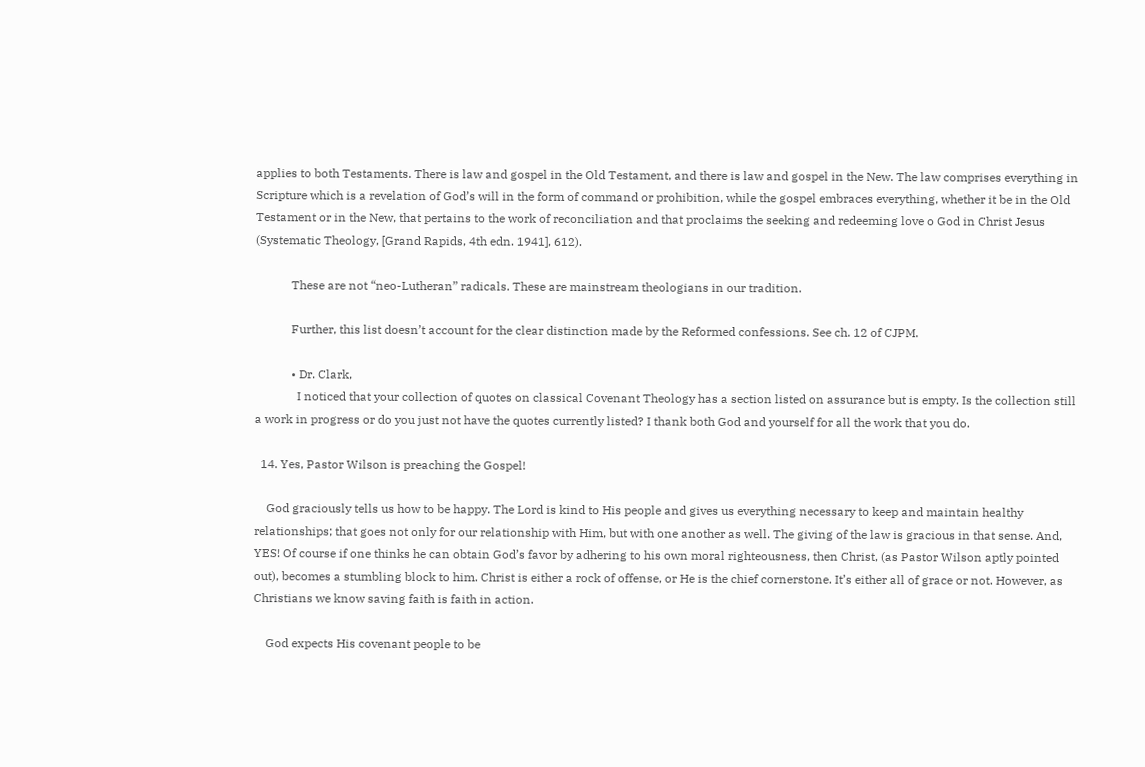applies to both Testaments. There is law and gospel in the Old Testament, and there is law and gospel in the New. The law comprises everything in Scripture which is a revelation of God’s will in the form of command or prohibition, while the gospel embraces everything, whether it be in the Old Testament or in the New, that pertains to the work of reconciliation and that proclaims the seeking and redeeming love o God in Christ Jesus (Systematic Theology, [Grand Rapids, 4th edn. 1941], 612).

            These are not “neo-Lutheran” radicals. These are mainstream theologians in our tradition.

            Further, this list doesn’t account for the clear distinction made by the Reformed confessions. See ch. 12 of CJPM.

            • Dr. Clark,
              I noticed that your collection of quotes on classical Covenant Theology has a section listed on assurance but is empty. Is the collection still a work in progress or do you just not have the quotes currently listed? I thank both God and yourself for all the work that you do.

  14. Yes, Pastor Wilson is preaching the Gospel!

    God graciously tells us how to be happy. The Lord is kind to His people and gives us everything necessary to keep and maintain healthy relationships; that goes not only for our relationship with Him, but with one another as well. The giving of the law is gracious in that sense. And, YES! Of course if one thinks he can obtain God’s favor by adhering to his own moral righteousness, then Christ, (as Pastor Wilson aptly pointed out), becomes a stumbling block to him. Christ is either a rock of offense, or He is the chief cornerstone. It’s either all of grace or not. However, as Christians we know saving faith is faith in action.

    God expects His covenant people to be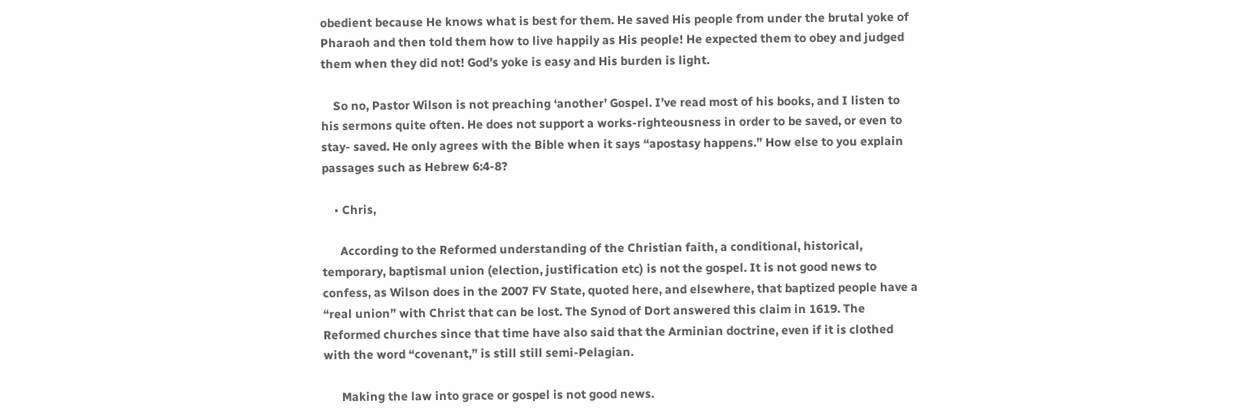obedient because He knows what is best for them. He saved His people from under the brutal yoke of Pharaoh and then told them how to live happily as His people! He expected them to obey and judged them when they did not! God’s yoke is easy and His burden is light.

    So no, Pastor Wilson is not preaching ‘another’ Gospel. I’ve read most of his books, and I listen to his sermons quite often. He does not support a works-righteousness in order to be saved, or even to stay- saved. He only agrees with the Bible when it says “apostasy happens.” How else to you explain passages such as Hebrew 6:4-8?

    • Chris,

      According to the Reformed understanding of the Christian faith, a conditional, historical, temporary, baptismal union (election, justification etc) is not the gospel. It is not good news to confess, as Wilson does in the 2007 FV State, quoted here, and elsewhere, that baptized people have a “real union” with Christ that can be lost. The Synod of Dort answered this claim in 1619. The Reformed churches since that time have also said that the Arminian doctrine, even if it is clothed with the word “covenant,” is still still semi-Pelagian.

      Making the law into grace or gospel is not good news.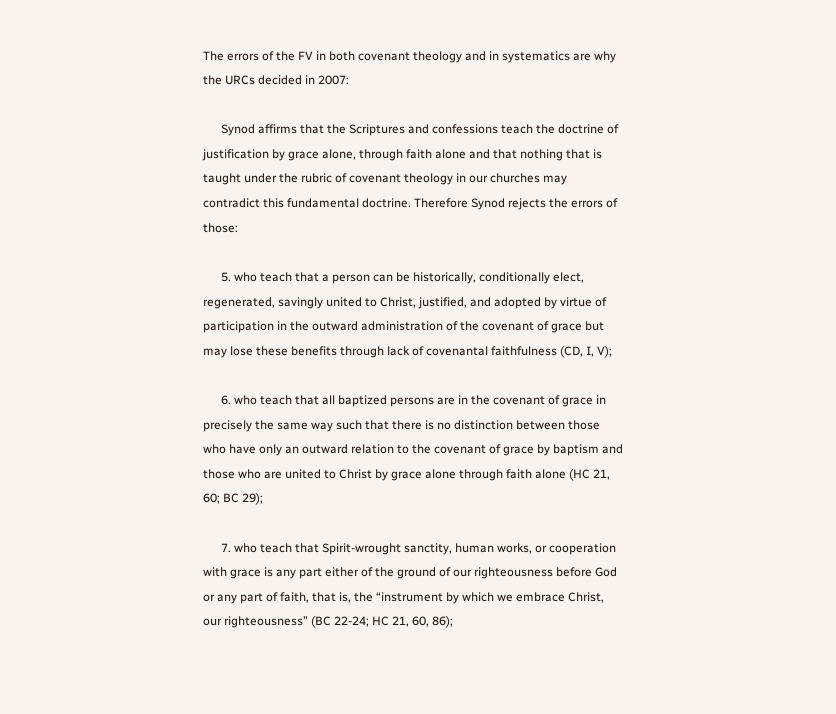The errors of the FV in both covenant theology and in systematics are why the URCs decided in 2007:

      Synod affirms that the Scriptures and confessions teach the doctrine of justification by grace alone, through faith alone and that nothing that is taught under the rubric of covenant theology in our churches may contradict this fundamental doctrine. Therefore Synod rejects the errors of those:

      5. who teach that a person can be historically, conditionally elect, regenerated, savingly united to Christ, justified, and adopted by virtue of participation in the outward administration of the covenant of grace but may lose these benefits through lack of covenantal faithfulness (CD, I, V);

      6. who teach that all baptized persons are in the covenant of grace in precisely the same way such that there is no distinction between those who have only an outward relation to the covenant of grace by baptism and those who are united to Christ by grace alone through faith alone (HC 21, 60; BC 29);

      7. who teach that Spirit-wrought sanctity, human works, or cooperation with grace is any part either of the ground of our righteousness before God or any part of faith, that is, the “instrument by which we embrace Christ, our righteousness” (BC 22-24; HC 21, 60, 86);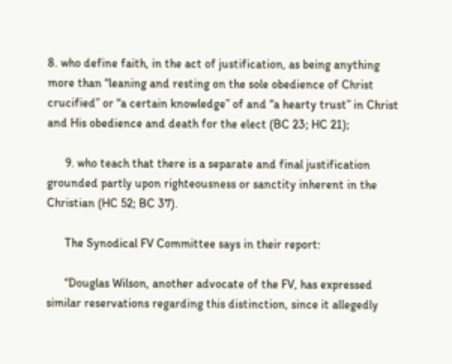8. who define faith, in the act of justification, as being anything more than “leaning and resting on the sole obedience of Christ crucified” or “a certain knowledge” of and “a hearty trust” in Christ and His obedience and death for the elect (BC 23; HC 21);

      9. who teach that there is a separate and final justification grounded partly upon righteousness or sanctity inherent in the Christian (HC 52; BC 37).

      The Synodical FV Committee says in their report:

      “Douglas Wilson, another advocate of the FV, has expressed similar reservations regarding this distinction, since it allegedly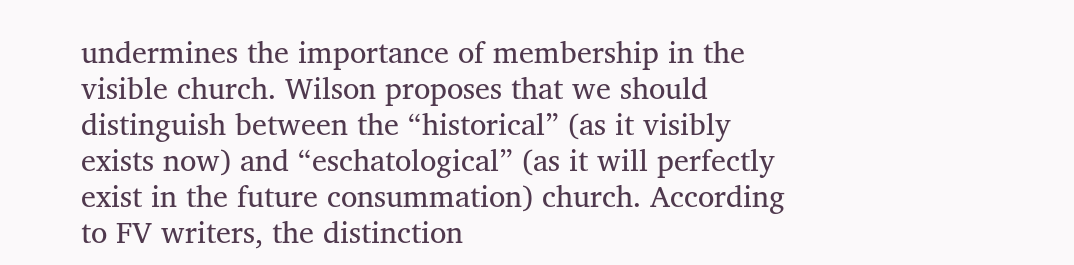undermines the importance of membership in the visible church. Wilson proposes that we should distinguish between the “historical” (as it visibly exists now) and “eschatological” (as it will perfectly exist in the future consummation) church. According to FV writers, the distinction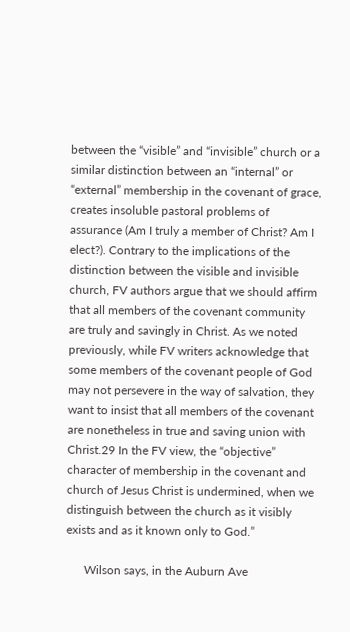between the “visible” and “invisible” church or a similar distinction between an “internal” or “external” membership in the covenant of grace, creates insoluble pastoral problems of assurance (Am I truly a member of Christ? Am I elect?). Contrary to the implications of the distinction between the visible and invisible church, FV authors argue that we should affirm that all members of the covenant community are truly and savingly in Christ. As we noted previously, while FV writers acknowledge that some members of the covenant people of God may not persevere in the way of salvation, they want to insist that all members of the covenant are nonetheless in true and saving union with Christ.29 In the FV view, the “objective” character of membership in the covenant and church of Jesus Christ is undermined, when we distinguish between the church as it visibly exists and as it known only to God.”

      Wilson says, in the Auburn Ave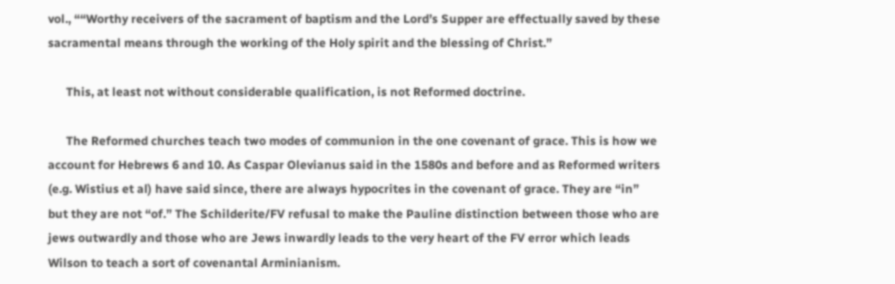vol., ““Worthy receivers of the sacrament of baptism and the Lord’s Supper are effectually saved by these sacramental means through the working of the Holy spirit and the blessing of Christ.”

      This, at least not without considerable qualification, is not Reformed doctrine.

      The Reformed churches teach two modes of communion in the one covenant of grace. This is how we account for Hebrews 6 and 10. As Caspar Olevianus said in the 1580s and before and as Reformed writers (e.g. Wistius et al) have said since, there are always hypocrites in the covenant of grace. They are “in” but they are not “of.” The Schilderite/FV refusal to make the Pauline distinction between those who are jews outwardly and those who are Jews inwardly leads to the very heart of the FV error which leads Wilson to teach a sort of covenantal Arminianism.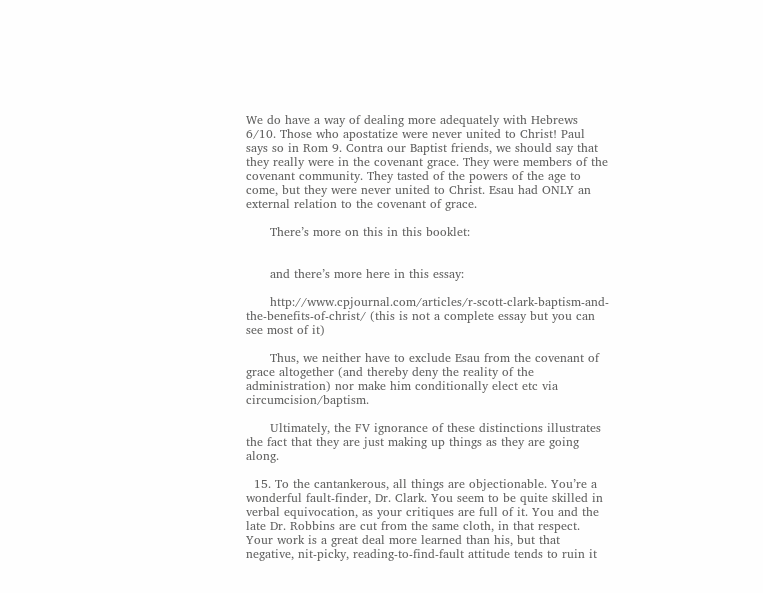We do have a way of dealing more adequately with Hebrews 6/10. Those who apostatize were never united to Christ! Paul says so in Rom 9. Contra our Baptist friends, we should say that they really were in the covenant grace. They were members of the covenant community. They tasted of the powers of the age to come, but they were never united to Christ. Esau had ONLY an external relation to the covenant of grace.

      There’s more on this in this booklet:


      and there’s more here in this essay:

      http://www.cpjournal.com/articles/r-scott-clark-baptism-and-the-benefits-of-christ/ (this is not a complete essay but you can see most of it)

      Thus, we neither have to exclude Esau from the covenant of grace altogether (and thereby deny the reality of the administration) nor make him conditionally elect etc via circumcision/baptism.

      Ultimately, the FV ignorance of these distinctions illustrates the fact that they are just making up things as they are going along.

  15. To the cantankerous, all things are objectionable. You’re a wonderful fault-finder, Dr. Clark. You seem to be quite skilled in verbal equivocation, as your critiques are full of it. You and the late Dr. Robbins are cut from the same cloth, in that respect. Your work is a great deal more learned than his, but that negative, nit-picky, reading-to-find-fault attitude tends to ruin it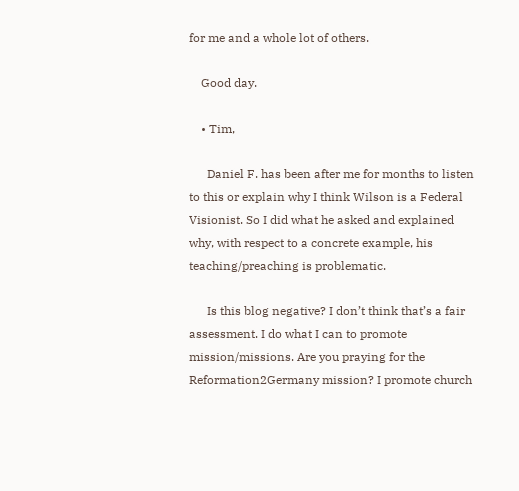for me and a whole lot of others.

    Good day.

    • Tim,

      Daniel F. has been after me for months to listen to this or explain why I think Wilson is a Federal Visionist. So I did what he asked and explained why, with respect to a concrete example, his teaching/preaching is problematic.

      Is this blog negative? I don’t think that’s a fair assessment. I do what I can to promote mission/missions. Are you praying for the Reformation2Germany mission? I promote church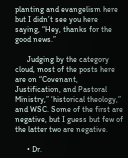planting and evangelism here but I didn’t see you here saying, “Hey, thanks for the good news.”

      Judging by the category cloud, most of the posts here are on “Covenant, Justification, and Pastoral Ministry,” ‘historical theology,” and WSC. Some of the first are negative, but I guess but few of the latter two are negative.

      • Dr.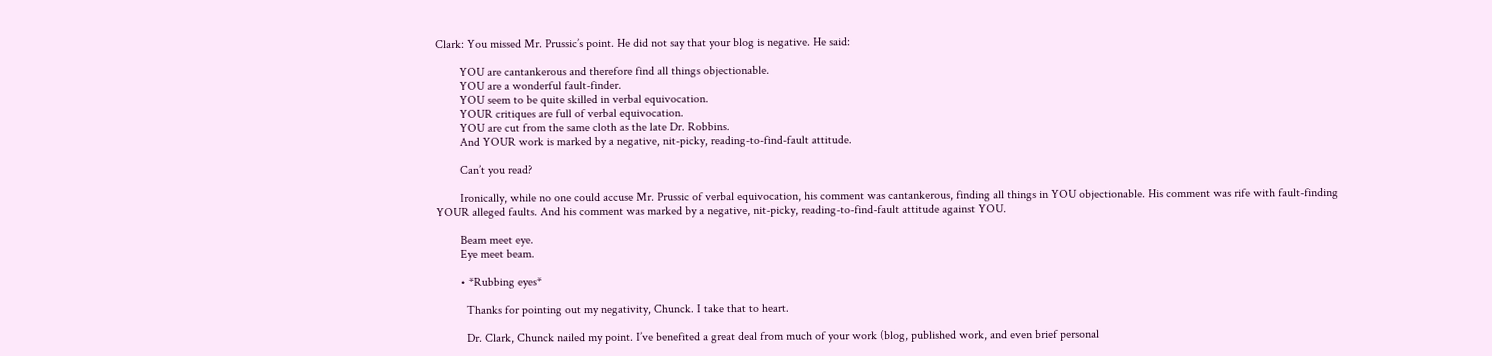Clark: You missed Mr. Prussic’s point. He did not say that your blog is negative. He said:

        YOU are cantankerous and therefore find all things objectionable.
        YOU are a wonderful fault-finder.
        YOU seem to be quite skilled in verbal equivocation.
        YOUR critiques are full of verbal equivocation.
        YOU are cut from the same cloth as the late Dr. Robbins.
        And YOUR work is marked by a negative, nit-picky, reading-to-find-fault attitude.

        Can’t you read?

        Ironically, while no one could accuse Mr. Prussic of verbal equivocation, his comment was cantankerous, finding all things in YOU objectionable. His comment was rife with fault-finding YOUR alleged faults. And his comment was marked by a negative, nit-picky, reading-to-find-fault attitude against YOU.

        Beam meet eye.
        Eye meet beam.

        • *Rubbing eyes*

          Thanks for pointing out my negativity, Chunck. I take that to heart.

          Dr. Clark, Chunck nailed my point. I’ve benefited a great deal from much of your work (blog, published work, and even brief personal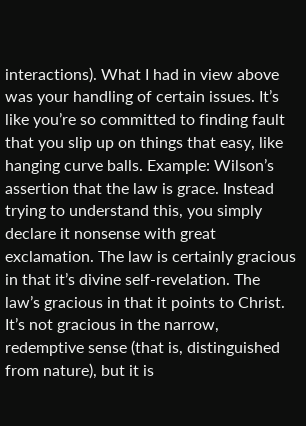interactions). What I had in view above was your handling of certain issues. It’s like you’re so committed to finding fault that you slip up on things that easy, like hanging curve balls. Example: Wilson’s assertion that the law is grace. Instead trying to understand this, you simply declare it nonsense with great exclamation. The law is certainly gracious in that it’s divine self-revelation. The law’s gracious in that it points to Christ. It’s not gracious in the narrow, redemptive sense (that is, distinguished from nature), but it is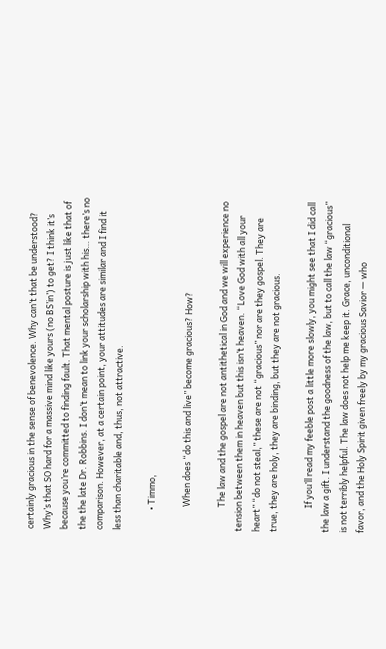certainly gracious in the sense of benevolence. Why can’t that be understood? Why’s that SO hard for a massive mind like yours (no BS’in’) to get? I think it’s because you’re committed to finding fault. That mental posture is just like that of the the late Dr. Robbins. I don’t mean to link your scholarship with his… there’s no comparison. However, at a certain point, your attitudes are similar and I find it less than charitable and, thus, not attractive.

          • Timmo,

            When does “do this and live” become gracious? How?

            The law and the gospel are not antithetical in God and we will experience no tension between them in heaven but this isn’t heaven. “Love God with all your heart” “do not steal,” these are not “gracious” nor are they gospel. They are true, they are holy, they are binding, but they are not gracious.

            If you’ll read my feeble post a little more slowly, you might see that I did call the law a gift. I understand the goodness of the law, but to call the law “gracious” is not terribly helpful. The law does not help me keep it. Grace, unconditional favor, and the Holy Spirit given freely by my gracious Savior — who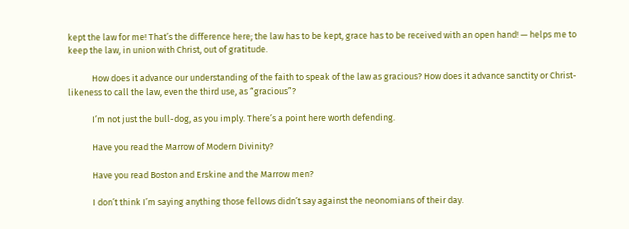kept the law for me! That’s the difference here; the law has to be kept, grace has to be received with an open hand! — helps me to keep the law, in union with Christ, out of gratitude.

            How does it advance our understanding of the faith to speak of the law as gracious? How does it advance sanctity or Christ-likeness to call the law, even the third use, as “gracious”?

            I’m not just the bull-dog, as you imply. There’s a point here worth defending.

            Have you read the Marrow of Modern Divinity?

            Have you read Boston and Erskine and the Marrow men?

            I don’t think I’m saying anything those fellows didn’t say against the neonomians of their day.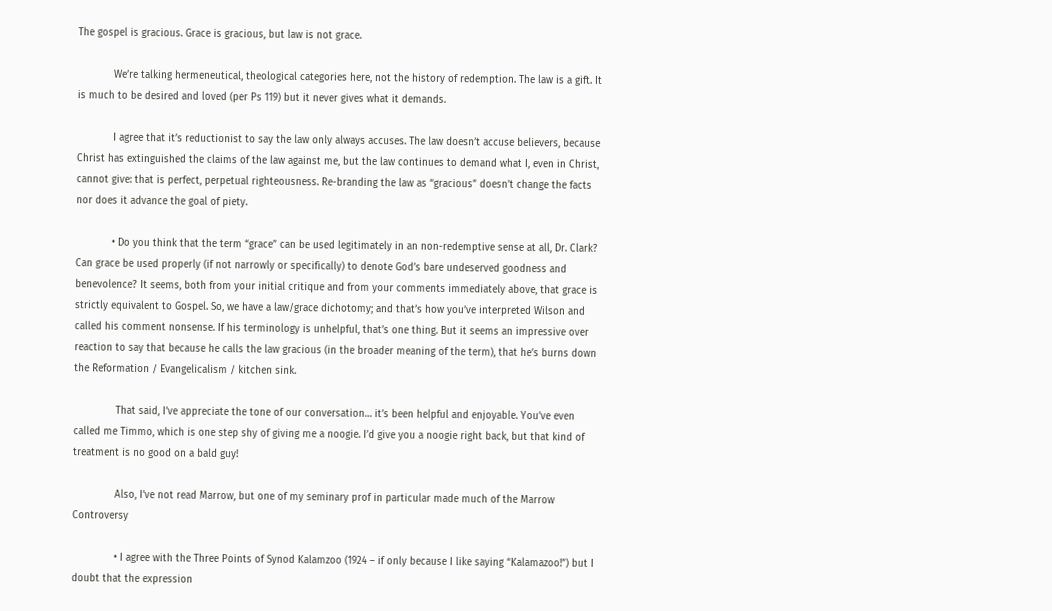The gospel is gracious. Grace is gracious, but law is not grace.

            We’re talking hermeneutical, theological categories here, not the history of redemption. The law is a gift. It is much to be desired and loved (per Ps 119) but it never gives what it demands.

            I agree that it’s reductionist to say the law only always accuses. The law doesn’t accuse believers, because Christ has extinguished the claims of the law against me, but the law continues to demand what I, even in Christ, cannot give: that is perfect, perpetual righteousness. Re-branding the law as “gracious” doesn’t change the facts nor does it advance the goal of piety.

            • Do you think that the term “grace” can be used legitimately in an non-redemptive sense at all, Dr. Clark? Can grace be used properly (if not narrowly or specifically) to denote God’s bare undeserved goodness and benevolence? It seems, both from your initial critique and from your comments immediately above, that grace is strictly equivalent to Gospel. So, we have a law/grace dichotomy; and that’s how you’ve interpreted Wilson and called his comment nonsense. If his terminology is unhelpful, that’s one thing. But it seems an impressive over reaction to say that because he calls the law gracious (in the broader meaning of the term), that he’s burns down the Reformation / Evangelicalism / kitchen sink.

              That said, I’ve appreciate the tone of our conversation… it’s been helpful and enjoyable. You’ve even called me Timmo, which is one step shy of giving me a noogie. I’d give you a noogie right back, but that kind of treatment is no good on a bald guy!

              Also, I’ve not read Marrow, but one of my seminary prof in particular made much of the Marrow Controversy

              • I agree with the Three Points of Synod Kalamzoo (1924 – if only because I like saying “Kalamazoo!”) but I doubt that the expression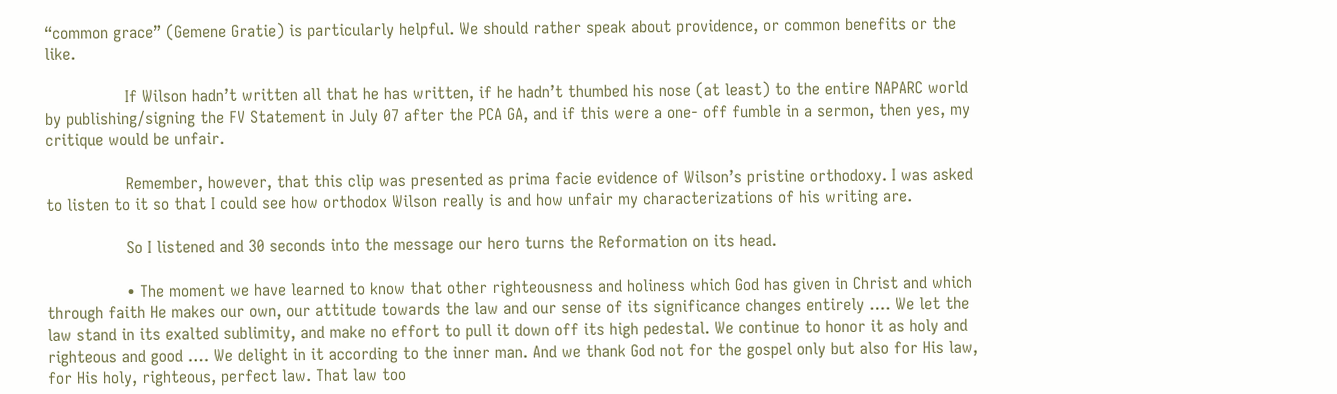“common grace” (Gemene Gratie) is particularly helpful. We should rather speak about providence, or common benefits or the like.

                If Wilson hadn’t written all that he has written, if he hadn’t thumbed his nose (at least) to the entire NAPARC world by publishing/signing the FV Statement in July 07 after the PCA GA, and if this were a one- off fumble in a sermon, then yes, my critique would be unfair.

                Remember, however, that this clip was presented as prima facie evidence of Wilson’s pristine orthodoxy. I was asked to listen to it so that I could see how orthodox Wilson really is and how unfair my characterizations of his writing are.

                So I listened and 30 seconds into the message our hero turns the Reformation on its head.

                • The moment we have learned to know that other righteousness and holiness which God has given in Christ and which through faith He makes our own, our attitude towards the law and our sense of its significance changes entirely …. We let the law stand in its exalted sublimity, and make no effort to pull it down off its high pedestal. We continue to honor it as holy and righteous and good …. We delight in it according to the inner man. And we thank God not for the gospel only but also for His law, for His holy, righteous, perfect law. That law too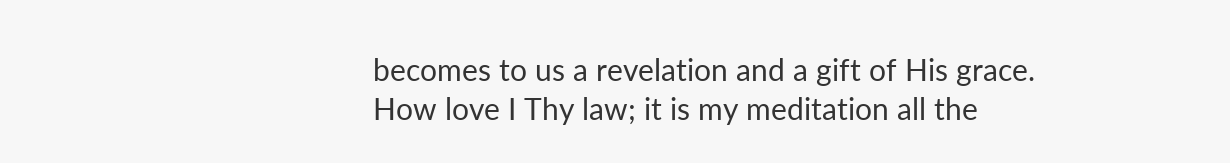becomes to us a revelation and a gift of His grace. How love I Thy law; it is my meditation all the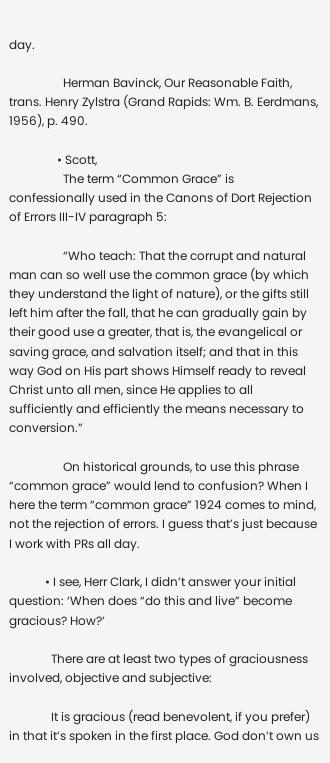day.

                  Herman Bavinck, Our Reasonable Faith, trans. Henry Zylstra (Grand Rapids: Wm. B. Eerdmans, 1956), p. 490.

                • Scott,
                  The term “Common Grace” is confessionally used in the Canons of Dort Rejection of Errors III-IV paragraph 5:

                  “Who teach: That the corrupt and natural man can so well use the common grace (by which they understand the light of nature), or the gifts still left him after the fall, that he can gradually gain by their good use a greater, that is, the evangelical or saving grace, and salvation itself; and that in this way God on His part shows Himself ready to reveal Christ unto all men, since He applies to all sufficiently and efficiently the means necessary to conversion.”

                  On historical grounds, to use this phrase “common grace” would lend to confusion? When I here the term “common grace” 1924 comes to mind, not the rejection of errors. I guess that’s just because I work with PRs all day.

            • I see, Herr Clark, I didn’t answer your initial question: ‘When does “do this and live” become gracious? How?’

              There are at least two types of graciousness involved, objective and subjective:

              It is gracious (read benevolent, if you prefer) in that it’s spoken in the first place. God don’t own us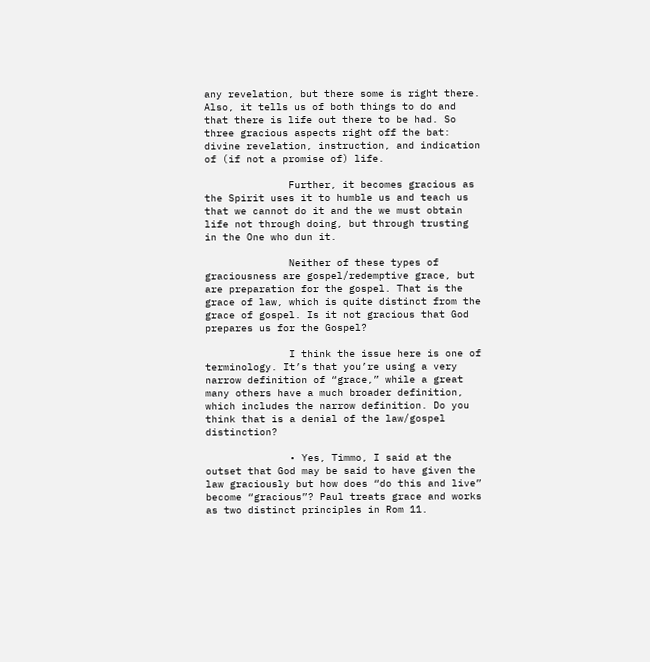any revelation, but there some is right there. Also, it tells us of both things to do and that there is life out there to be had. So three gracious aspects right off the bat: divine revelation, instruction, and indication of (if not a promise of) life.

              Further, it becomes gracious as the Spirit uses it to humble us and teach us that we cannot do it and the we must obtain life not through doing, but through trusting in the One who dun it.

              Neither of these types of graciousness are gospel/redemptive grace, but are preparation for the gospel. That is the grace of law, which is quite distinct from the grace of gospel. Is it not gracious that God prepares us for the Gospel?

              I think the issue here is one of terminology. It’s that you’re using a very narrow definition of “grace,” while a great many others have a much broader definition, which includes the narrow definition. Do you think that is a denial of the law/gospel distinction?

              • Yes, Timmo, I said at the outset that God may be said to have given the law graciously but how does “do this and live” become “gracious”? Paul treats grace and works as two distinct principles in Rom 11.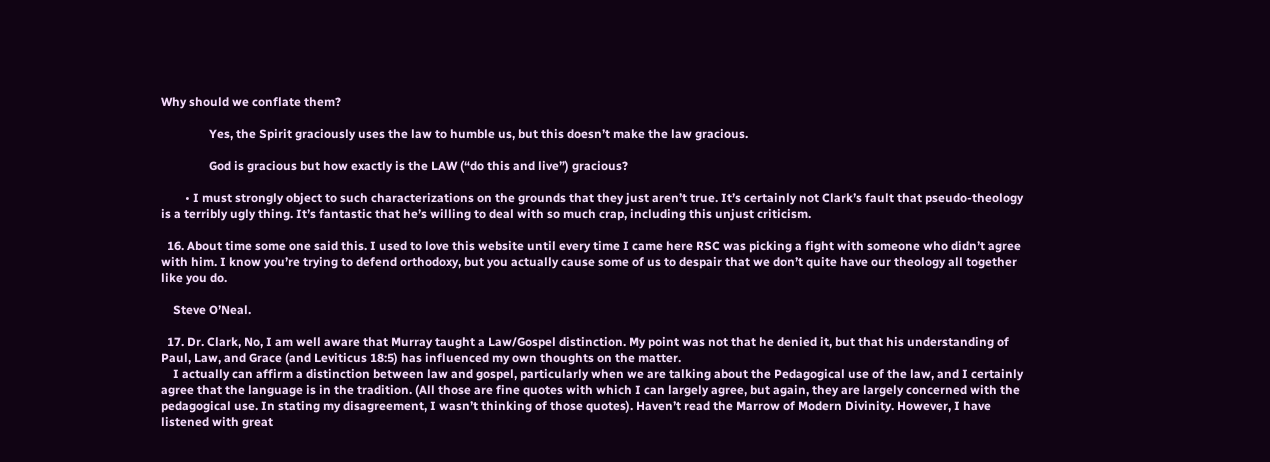Why should we conflate them?

                Yes, the Spirit graciously uses the law to humble us, but this doesn’t make the law gracious.

                God is gracious but how exactly is the LAW (“do this and live”) gracious?

        • I must strongly object to such characterizations on the grounds that they just aren’t true. It’s certainly not Clark’s fault that pseudo-theology is a terribly ugly thing. It’s fantastic that he’s willing to deal with so much crap, including this unjust criticism.

  16. About time some one said this. I used to love this website until every time I came here RSC was picking a fight with someone who didn’t agree with him. I know you’re trying to defend orthodoxy, but you actually cause some of us to despair that we don’t quite have our theology all together like you do.

    Steve O’Neal.

  17. Dr. Clark, No, I am well aware that Murray taught a Law/Gospel distinction. My point was not that he denied it, but that his understanding of Paul, Law, and Grace (and Leviticus 18:5) has influenced my own thoughts on the matter.
    I actually can affirm a distinction between law and gospel, particularly when we are talking about the Pedagogical use of the law, and I certainly agree that the language is in the tradition. (All those are fine quotes with which I can largely agree, but again, they are largely concerned with the pedagogical use. In stating my disagreement, I wasn’t thinking of those quotes). Haven’t read the Marrow of Modern Divinity. However, I have listened with great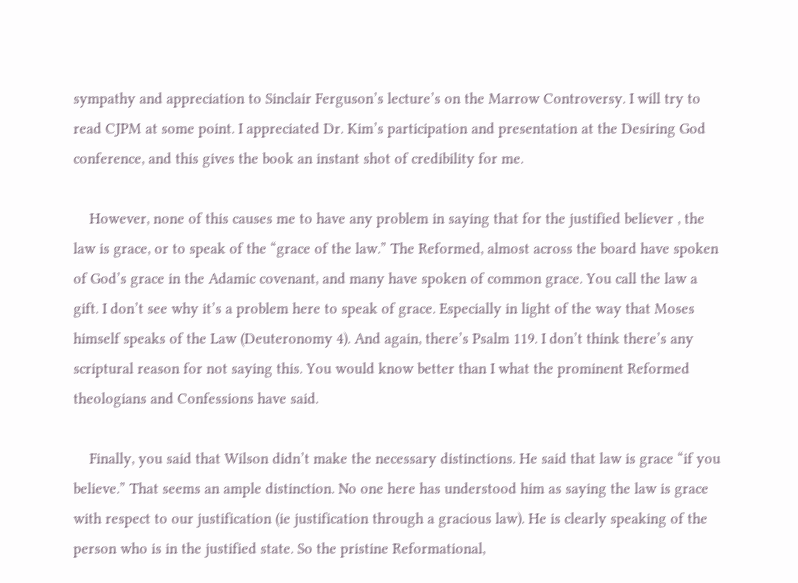sympathy and appreciation to Sinclair Ferguson’s lecture’s on the Marrow Controversy. I will try to read CJPM at some point. I appreciated Dr. Kim’s participation and presentation at the Desiring God conference, and this gives the book an instant shot of credibility for me.

    However, none of this causes me to have any problem in saying that for the justified believer , the law is grace, or to speak of the “grace of the law.” The Reformed, almost across the board have spoken of God’s grace in the Adamic covenant, and many have spoken of common grace. You call the law a gift. I don’t see why it’s a problem here to speak of grace. Especially in light of the way that Moses himself speaks of the Law (Deuteronomy 4). And again, there’s Psalm 119. I don’t think there’s any scriptural reason for not saying this. You would know better than I what the prominent Reformed theologians and Confessions have said.

    Finally, you said that Wilson didn’t make the necessary distinctions. He said that law is grace “if you believe.” That seems an ample distinction. No one here has understood him as saying the law is grace with respect to our justification (ie justification through a gracious law). He is clearly speaking of the person who is in the justified state. So the pristine Reformational,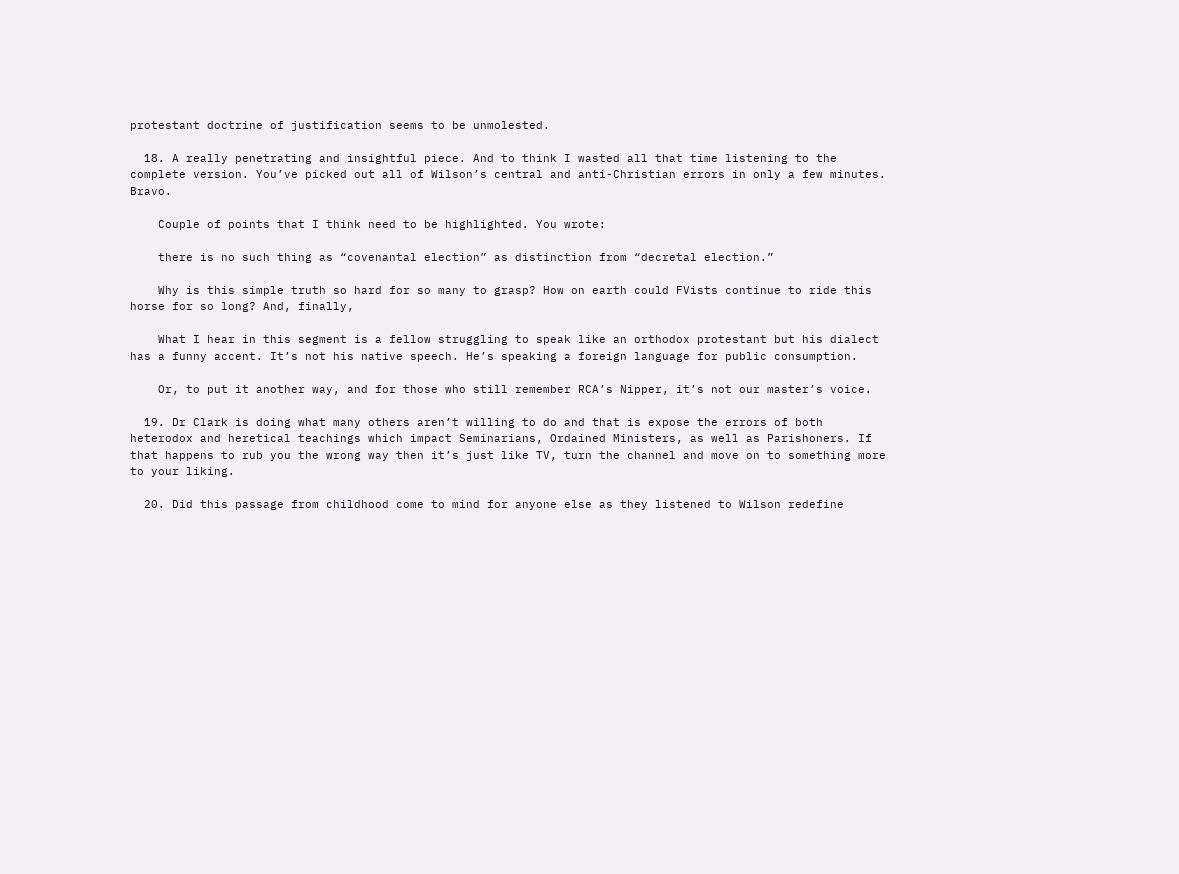protestant doctrine of justification seems to be unmolested.

  18. A really penetrating and insightful piece. And to think I wasted all that time listening to the complete version. You’ve picked out all of Wilson’s central and anti-Christian errors in only a few minutes. Bravo.

    Couple of points that I think need to be highlighted. You wrote:

    there is no such thing as “covenantal election” as distinction from “decretal election.”

    Why is this simple truth so hard for so many to grasp? How on earth could FVists continue to ride this horse for so long? And, finally,

    What I hear in this segment is a fellow struggling to speak like an orthodox protestant but his dialect has a funny accent. It’s not his native speech. He’s speaking a foreign language for public consumption.

    Or, to put it another way, and for those who still remember RCA’s Nipper, it’s not our master’s voice.

  19. Dr Clark is doing what many others aren’t willing to do and that is expose the errors of both heterodox and heretical teachings which impact Seminarians, Ordained Ministers, as well as Parishoners. If that happens to rub you the wrong way then it’s just like TV, turn the channel and move on to something more to your liking.

  20. Did this passage from childhood come to mind for anyone else as they listened to Wilson redefine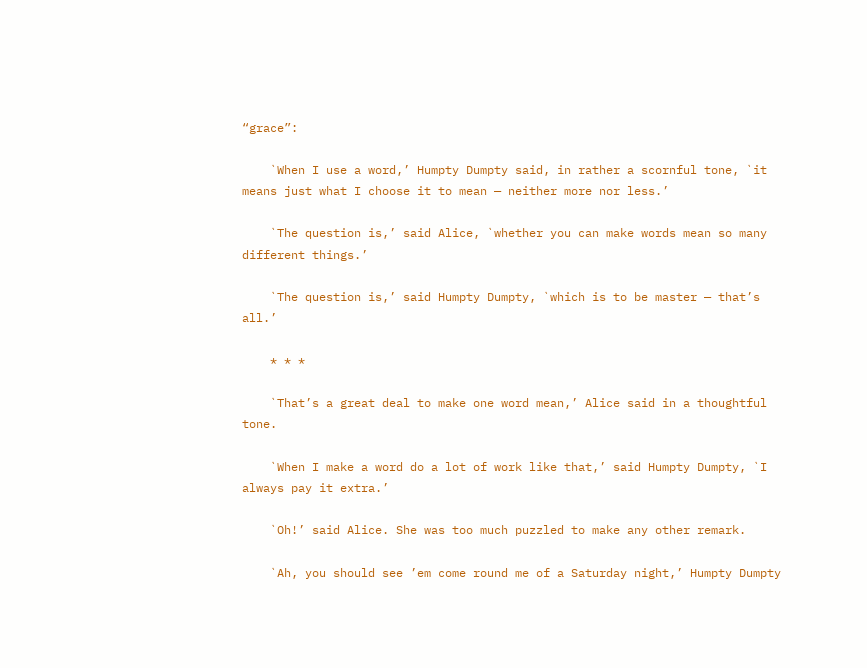“grace”:

    `When I use a word,’ Humpty Dumpty said, in rather a scornful tone, `it means just what I choose it to mean — neither more nor less.’

    `The question is,’ said Alice, `whether you can make words mean so many different things.’

    `The question is,’ said Humpty Dumpty, `which is to be master — that’s all.’

    * * *

    `That’s a great deal to make one word mean,’ Alice said in a thoughtful tone.

    `When I make a word do a lot of work like that,’ said Humpty Dumpty, `I always pay it extra.’

    `Oh!’ said Alice. She was too much puzzled to make any other remark.

    `Ah, you should see ’em come round me of a Saturday night,’ Humpty Dumpty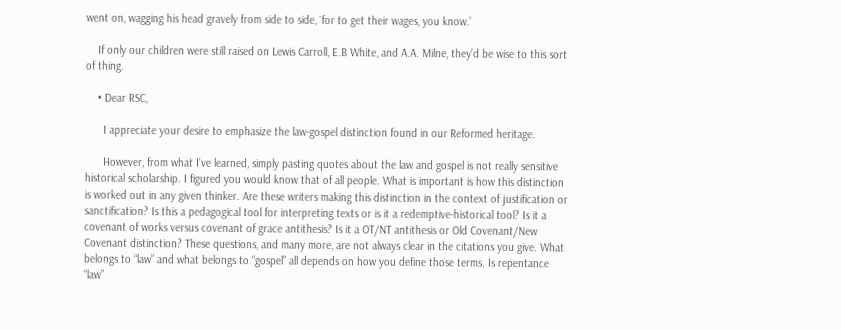went on, wagging his head gravely from side to side, `for to get their wages, you know.’

    If only our children were still raised on Lewis Carroll, E.B White, and A.A. Milne, they’d be wise to this sort of thing.

    • Dear RSC,

      I appreciate your desire to emphasize the law-gospel distinction found in our Reformed heritage.

      However, from what I’ve learned, simply pasting quotes about the law and gospel is not really sensitive historical scholarship. I figured you would know that of all people. What is important is how this distinction is worked out in any given thinker. Are these writers making this distinction in the context of justification or sanctification? Is this a pedagogical tool for interpreting texts or is it a redemptive-historical tool? Is it a covenant of works versus covenant of grace antithesis? Is it a OT/NT antithesis or Old Covenant/New Covenant distinction? These questions, and many more, are not always clear in the citations you give. What belongs to “law” and what belongs to “gospel” all depends on how you define those terms. Is repentance “law”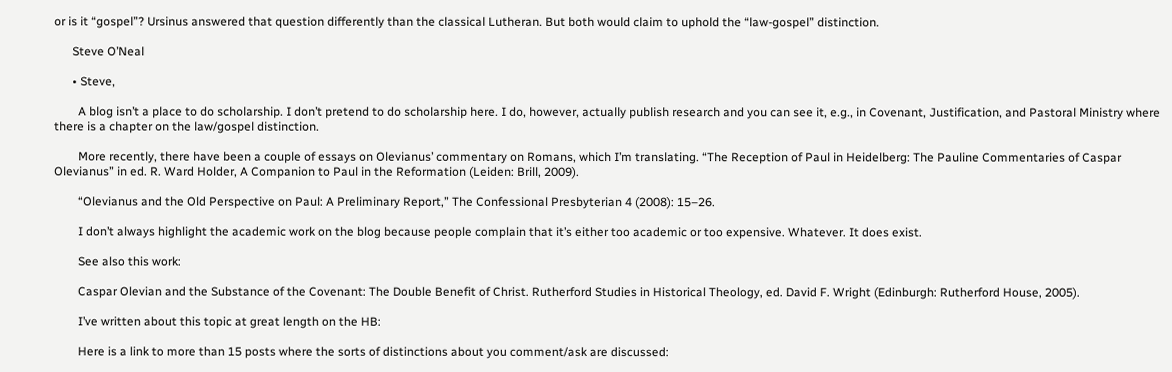or is it “gospel”? Ursinus answered that question differently than the classical Lutheran. But both would claim to uphold the “law-gospel” distinction.

      Steve O’Neal

      • Steve,

        A blog isn’t a place to do scholarship. I don’t pretend to do scholarship here. I do, however, actually publish research and you can see it, e.g., in Covenant, Justification, and Pastoral Ministry where there is a chapter on the law/gospel distinction.

        More recently, there have been a couple of essays on Olevianus’ commentary on Romans, which I’m translating. “The Reception of Paul in Heidelberg: The Pauline Commentaries of Caspar Olevianus” in ed. R. Ward Holder, A Companion to Paul in the Reformation (Leiden: Brill, 2009).

        “Olevianus and the Old Perspective on Paul: A Preliminary Report,” The Confessional Presbyterian 4 (2008): 15–26.

        I don’t always highlight the academic work on the blog because people complain that it’s either too academic or too expensive. Whatever. It does exist.

        See also this work:

        Caspar Olevian and the Substance of the Covenant: The Double Benefit of Christ. Rutherford Studies in Historical Theology, ed. David F. Wright (Edinburgh: Rutherford House, 2005).

        I’ve written about this topic at great length on the HB:

        Here is a link to more than 15 posts where the sorts of distinctions about you comment/ask are discussed: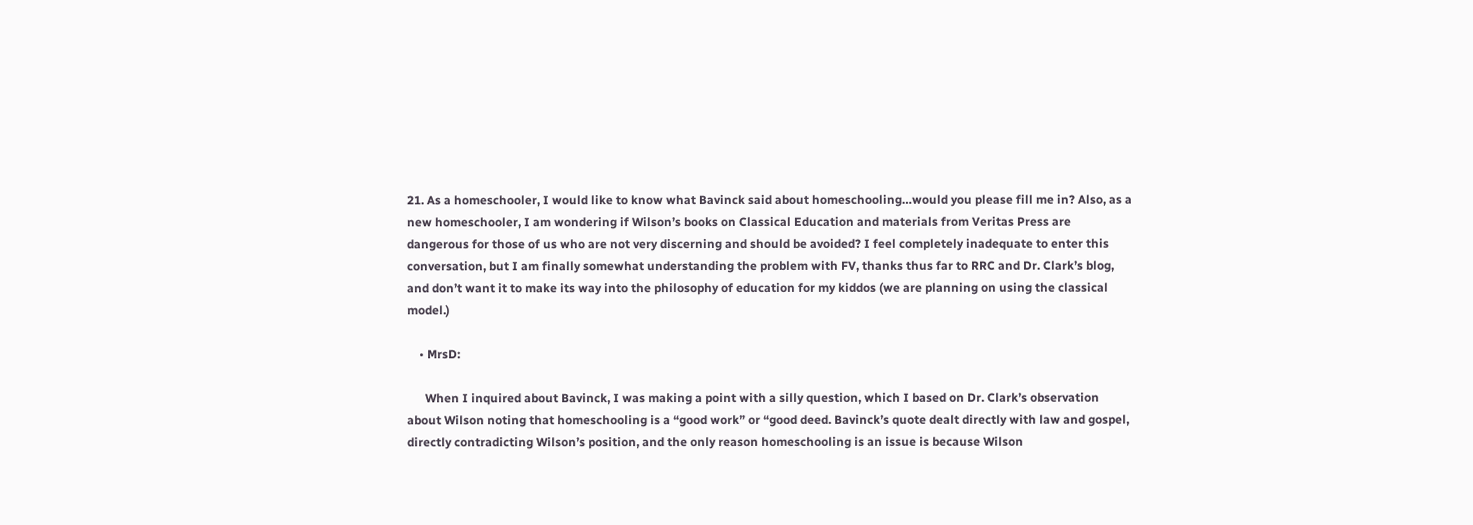21. As a homeschooler, I would like to know what Bavinck said about homeschooling…would you please fill me in? Also, as a new homeschooler, I am wondering if Wilson’s books on Classical Education and materials from Veritas Press are dangerous for those of us who are not very discerning and should be avoided? I feel completely inadequate to enter this conversation, but I am finally somewhat understanding the problem with FV, thanks thus far to RRC and Dr. Clark’s blog, and don’t want it to make its way into the philosophy of education for my kiddos (we are planning on using the classical model.)

    • MrsD:

      When I inquired about Bavinck, I was making a point with a silly question, which I based on Dr. Clark’s observation about Wilson noting that homeschooling is a “good work” or “good deed. Bavinck’s quote dealt directly with law and gospel, directly contradicting Wilson’s position, and the only reason homeschooling is an issue is because Wilson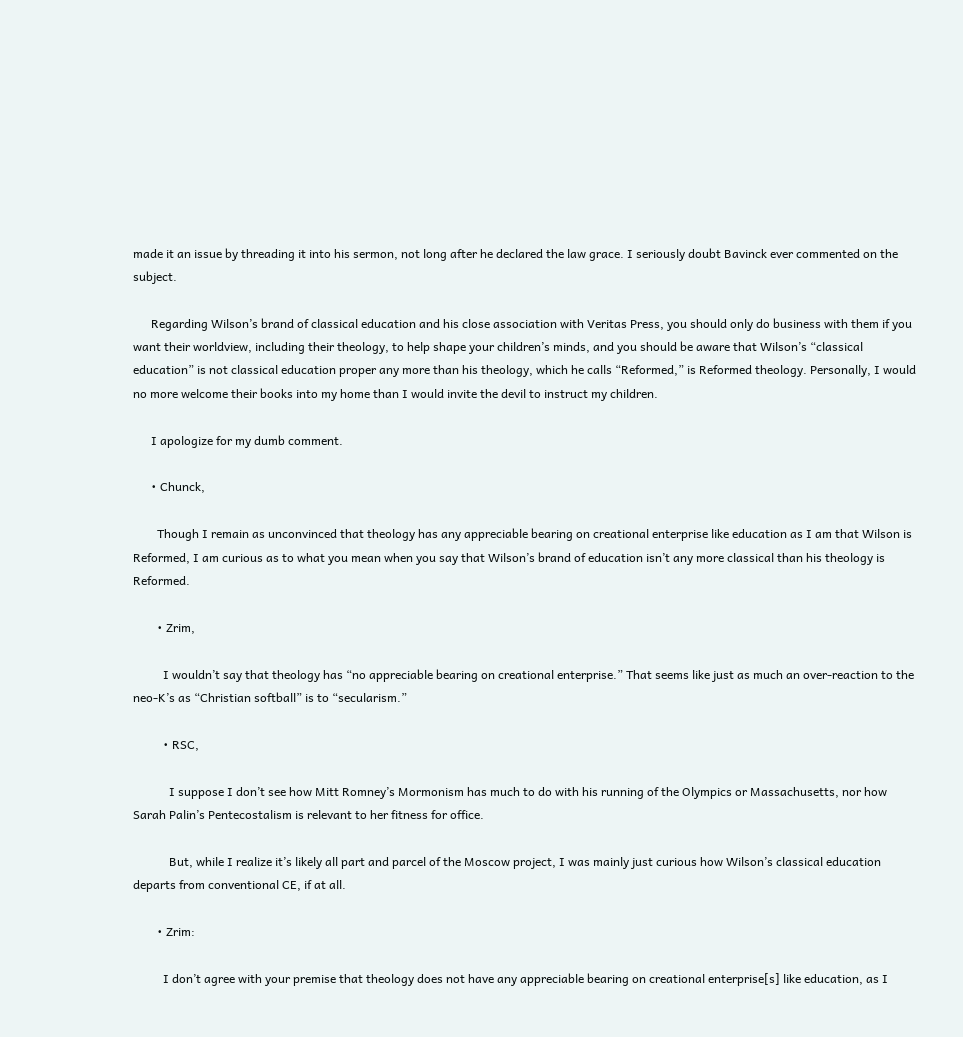made it an issue by threading it into his sermon, not long after he declared the law grace. I seriously doubt Bavinck ever commented on the subject.

      Regarding Wilson’s brand of classical education and his close association with Veritas Press, you should only do business with them if you want their worldview, including their theology, to help shape your children’s minds, and you should be aware that Wilson’s “classical education” is not classical education proper any more than his theology, which he calls “Reformed,” is Reformed theology. Personally, I would no more welcome their books into my home than I would invite the devil to instruct my children.

      I apologize for my dumb comment.

      • Chunck,

        Though I remain as unconvinced that theology has any appreciable bearing on creational enterprise like education as I am that Wilson is Reformed, I am curious as to what you mean when you say that Wilson’s brand of education isn’t any more classical than his theology is Reformed.

        • Zrim,

          I wouldn’t say that theology has “no appreciable bearing on creational enterprise.” That seems like just as much an over-reaction to the neo-K’s as “Christian softball” is to “secularism.”

          • RSC,

            I suppose I don’t see how Mitt Romney’s Mormonism has much to do with his running of the Olympics or Massachusetts, nor how Sarah Palin’s Pentecostalism is relevant to her fitness for office.

            But, while I realize it’s likely all part and parcel of the Moscow project, I was mainly just curious how Wilson’s classical education departs from conventional CE, if at all.

        • Zrim:

          I don’t agree with your premise that theology does not have any appreciable bearing on creational enterprise[s] like education, as I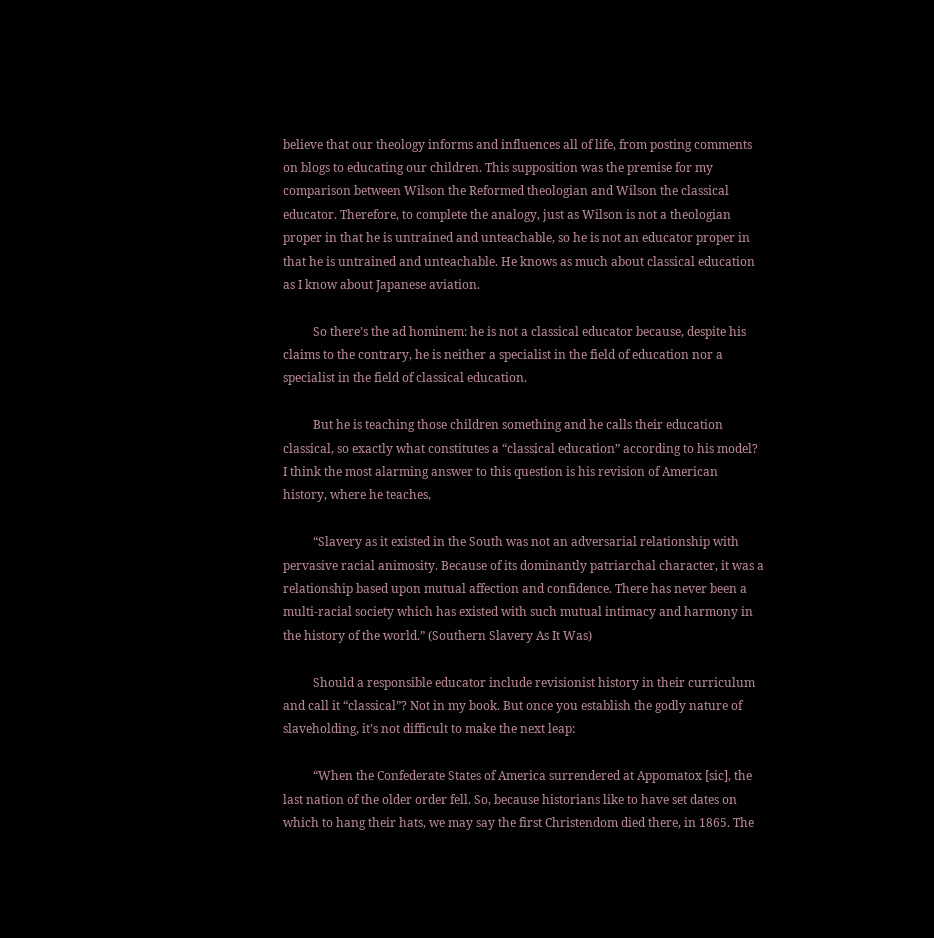believe that our theology informs and influences all of life, from posting comments on blogs to educating our children. This supposition was the premise for my comparison between Wilson the Reformed theologian and Wilson the classical educator. Therefore, to complete the analogy, just as Wilson is not a theologian proper in that he is untrained and unteachable, so he is not an educator proper in that he is untrained and unteachable. He knows as much about classical education as I know about Japanese aviation.

          So there’s the ad hominem: he is not a classical educator because, despite his claims to the contrary, he is neither a specialist in the field of education nor a specialist in the field of classical education.

          But he is teaching those children something and he calls their education classical, so exactly what constitutes a “classical education” according to his model? I think the most alarming answer to this question is his revision of American history, where he teaches,

          “Slavery as it existed in the South was not an adversarial relationship with pervasive racial animosity. Because of its dominantly patriarchal character, it was a relationship based upon mutual affection and confidence. There has never been a multi-racial society which has existed with such mutual intimacy and harmony in the history of the world.” (Southern Slavery As It Was)

          Should a responsible educator include revisionist history in their curriculum and call it “classical”? Not in my book. But once you establish the godly nature of slaveholding, it’s not difficult to make the next leap:

          “When the Confederate States of America surrendered at Appomatox [sic], the last nation of the older order fell. So, because historians like to have set dates on which to hang their hats, we may say the first Christendom died there, in 1865. The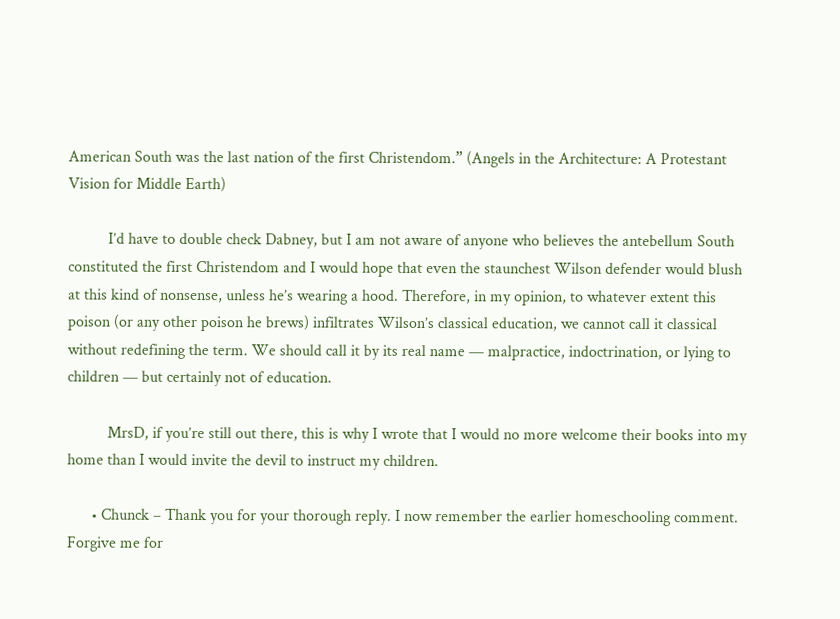American South was the last nation of the first Christendom.” (Angels in the Architecture: A Protestant Vision for Middle Earth)

          I’d have to double check Dabney, but I am not aware of anyone who believes the antebellum South constituted the first Christendom and I would hope that even the staunchest Wilson defender would blush at this kind of nonsense, unless he’s wearing a hood. Therefore, in my opinion, to whatever extent this poison (or any other poison he brews) infiltrates Wilson’s classical education, we cannot call it classical without redefining the term. We should call it by its real name — malpractice, indoctrination, or lying to children — but certainly not of education.

          MrsD, if you’re still out there, this is why I wrote that I would no more welcome their books into my home than I would invite the devil to instruct my children.

      • Chunck – Thank you for your thorough reply. I now remember the earlier homeschooling comment. Forgive me for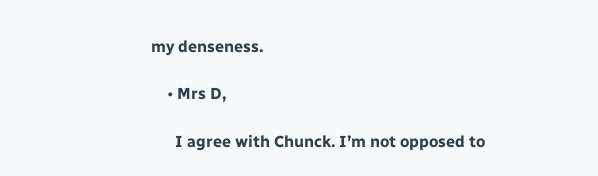my denseness.

    • Mrs D,

      I agree with Chunck. I’m not opposed to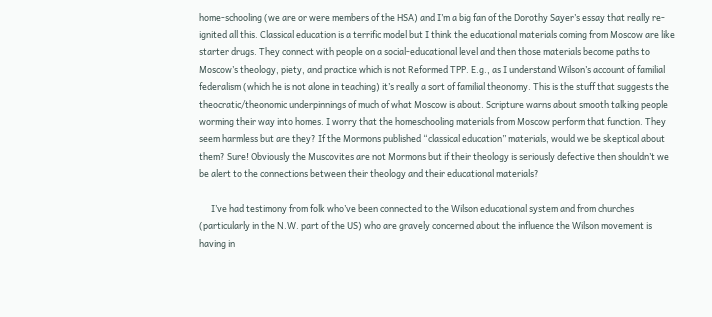home-schooling (we are or were members of the HSA) and I’m a big fan of the Dorothy Sayer’s essay that really re-ignited all this. Classical education is a terrific model but I think the educational materials coming from Moscow are like starter drugs. They connect with people on a social-educational level and then those materials become paths to Moscow’s theology, piety, and practice which is not Reformed TPP. E.g., as I understand Wilson’s account of familial federalism (which he is not alone in teaching) it’s really a sort of familial theonomy. This is the stuff that suggests the theocratic/theonomic underpinnings of much of what Moscow is about. Scripture warns about smooth talking people worming their way into homes. I worry that the homeschooling materials from Moscow perform that function. They seem harmless but are they? If the Mormons published “classical education” materials, would we be skeptical about them? Sure! Obviously the Muscovites are not Mormons but if their theology is seriously defective then shouldn’t we be alert to the connections between their theology and their educational materials?

      I’ve had testimony from folk who’ve been connected to the Wilson educational system and from churches (particularly in the N.W. part of the US) who are gravely concerned about the influence the Wilson movement is having in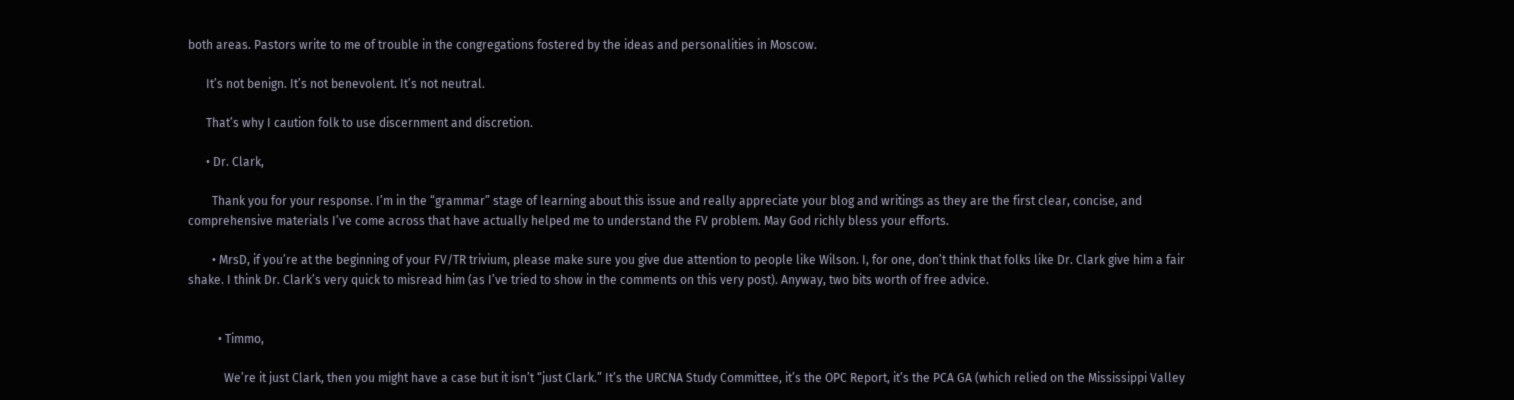both areas. Pastors write to me of trouble in the congregations fostered by the ideas and personalities in Moscow.

      It’s not benign. It’s not benevolent. It’s not neutral.

      That’s why I caution folk to use discernment and discretion.

      • Dr. Clark,

        Thank you for your response. I’m in the “grammar” stage of learning about this issue and really appreciate your blog and writings as they are the first clear, concise, and comprehensive materials I’ve come across that have actually helped me to understand the FV problem. May God richly bless your efforts.

        • MrsD, if you’re at the beginning of your FV/TR trivium, please make sure you give due attention to people like Wilson. I, for one, don’t think that folks like Dr. Clark give him a fair shake. I think Dr. Clark’s very quick to misread him (as I’ve tried to show in the comments on this very post). Anyway, two bits worth of free advice.


          • Timmo,

            We’re it just Clark, then you might have a case but it isn’t “just Clark.” It’s the URCNA Study Committee, it’s the OPC Report, it’s the PCA GA (which relied on the Mississippi Valley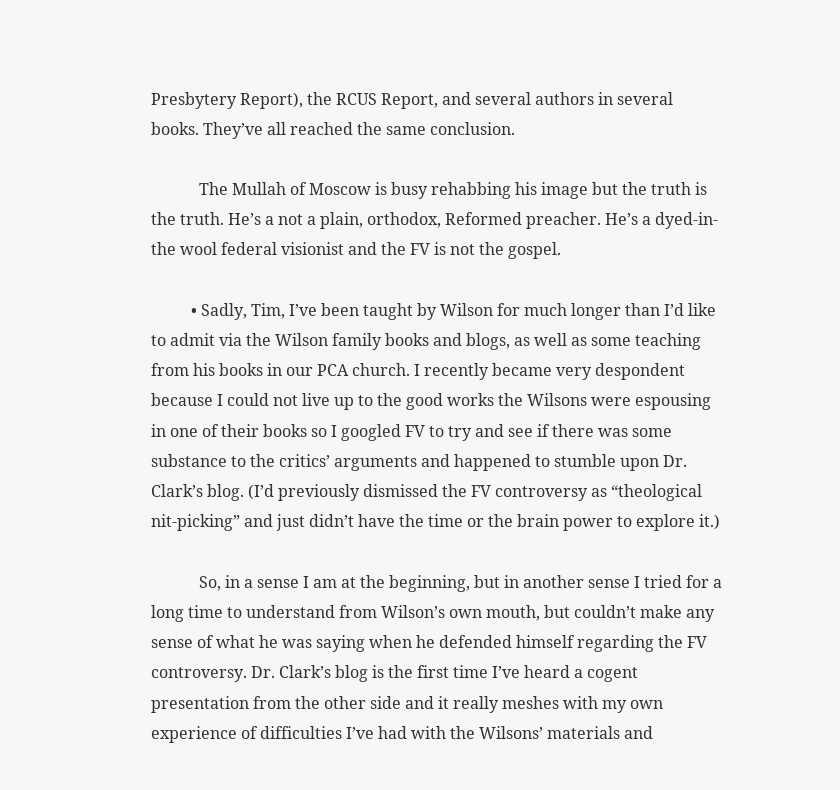Presbytery Report), the RCUS Report, and several authors in several books. They’ve all reached the same conclusion.

            The Mullah of Moscow is busy rehabbing his image but the truth is the truth. He’s a not a plain, orthodox, Reformed preacher. He’s a dyed-in- the wool federal visionist and the FV is not the gospel.

          • Sadly, Tim, I’ve been taught by Wilson for much longer than I’d like to admit via the Wilson family books and blogs, as well as some teaching from his books in our PCA church. I recently became very despondent because I could not live up to the good works the Wilsons were espousing in one of their books so I googled FV to try and see if there was some substance to the critics’ arguments and happened to stumble upon Dr. Clark’s blog. (I’d previously dismissed the FV controversy as “theological nit-picking” and just didn’t have the time or the brain power to explore it.)

            So, in a sense I am at the beginning, but in another sense I tried for a long time to understand from Wilson’s own mouth, but couldn’t make any sense of what he was saying when he defended himself regarding the FV controversy. Dr. Clark’s blog is the first time I’ve heard a cogent presentation from the other side and it really meshes with my own experience of difficulties I’ve had with the Wilsons’ materials and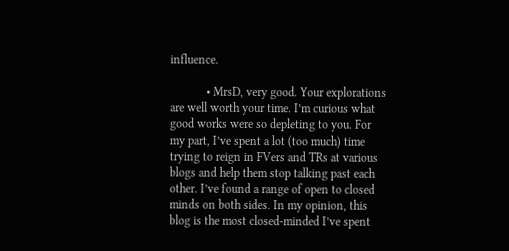influence.

            • MrsD, very good. Your explorations are well worth your time. I’m curious what good works were so depleting to you. For my part, I’ve spent a lot (too much) time trying to reign in FVers and TRs at various blogs and help them stop talking past each other. I’ve found a range of open to closed minds on both sides. In my opinion, this blog is the most closed-minded I’ve spent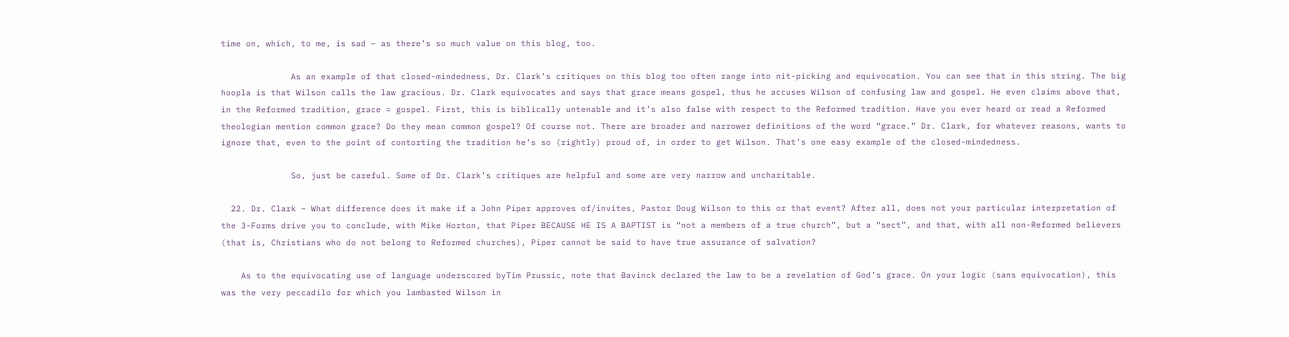time on, which, to me, is sad – as there’s so much value on this blog, too.

              As an example of that closed-mindedness, Dr. Clark’s critiques on this blog too often range into nit-picking and equivocation. You can see that in this string. The big hoopla is that Wilson calls the law gracious. Dr. Clark equivocates and says that grace means gospel, thus he accuses Wilson of confusing law and gospel. He even claims above that, in the Reformed tradition, grace = gospel. First, this is biblically untenable and it’s also false with respect to the Reformed tradition. Have you ever heard or read a Reformed theologian mention common grace? Do they mean common gospel? Of course not. There are broader and narrower definitions of the word “grace.” Dr. Clark, for whatever reasons, wants to ignore that, even to the point of contorting the tradition he’s so (rightly) proud of, in order to get Wilson. That’s one easy example of the closed-mindedness.

              So, just be careful. Some of Dr. Clark’s critiques are helpful and some are very narrow and uncharitable.

  22. Dr. Clark – What difference does it make if a John Piper approves of/invites, Pastor Doug Wilson to this or that event? After all, does not your particular interpretation of the 3-Forms drive you to conclude, with Mike Horton, that Piper BECAUSE HE IS A BAPTIST is “not a members of a true church”, but a “sect”, and that, with all non-Reformed believers (that is, Christians who do not belong to Reformed churches), Piper cannot be said to have true assurance of salvation?

    As to the equivocating use of language underscored byTim Prussic, note that Bavinck declared the law to be a revelation of God’s grace. On your logic (sans equivocation), this was the very peccadilo for which you lambasted Wilson in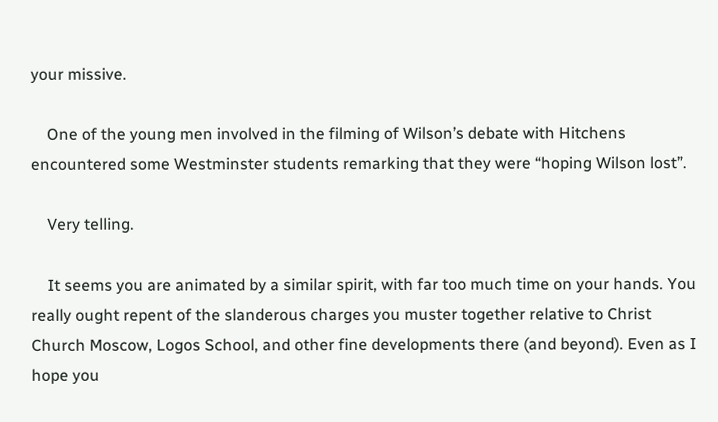your missive.

    One of the young men involved in the filming of Wilson’s debate with Hitchens encountered some Westminster students remarking that they were “hoping Wilson lost”.

    Very telling.

    It seems you are animated by a similar spirit, with far too much time on your hands. You really ought repent of the slanderous charges you muster together relative to Christ Church Moscow, Logos School, and other fine developments there (and beyond). Even as I hope you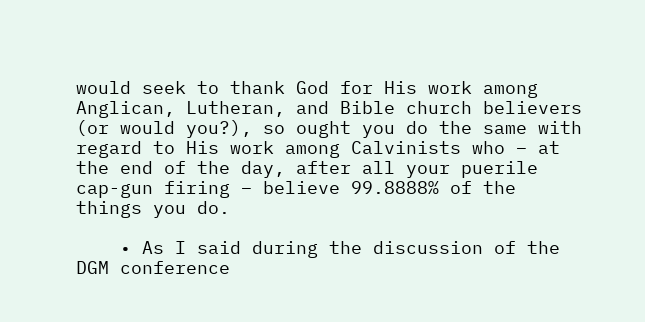would seek to thank God for His work among Anglican, Lutheran, and Bible church believers (or would you?), so ought you do the same with regard to His work among Calvinists who – at the end of the day, after all your puerile cap-gun firing – believe 99.8888% of the things you do.

    • As I said during the discussion of the DGM conference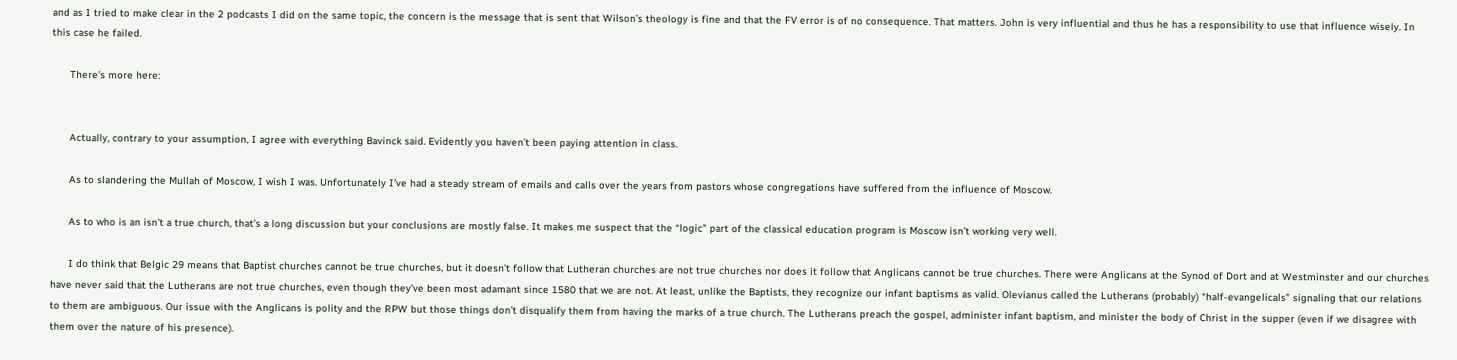and as I tried to make clear in the 2 podcasts I did on the same topic, the concern is the message that is sent that Wilson’s theology is fine and that the FV error is of no consequence. That matters. John is very influential and thus he has a responsibility to use that influence wisely. In this case he failed.

      There’s more here:


      Actually, contrary to your assumption, I agree with everything Bavinck said. Evidently you haven’t been paying attention in class.

      As to slandering the Mullah of Moscow, I wish I was. Unfortunately I’ve had a steady stream of emails and calls over the years from pastors whose congregations have suffered from the influence of Moscow.

      As to who is an isn’t a true church, that’s a long discussion but your conclusions are mostly false. It makes me suspect that the “logic” part of the classical education program is Moscow isn’t working very well.

      I do think that Belgic 29 means that Baptist churches cannot be true churches, but it doesn’t follow that Lutheran churches are not true churches nor does it follow that Anglicans cannot be true churches. There were Anglicans at the Synod of Dort and at Westminster and our churches have never said that the Lutherans are not true churches, even though they’ve been most adamant since 1580 that we are not. At least, unlike the Baptists, they recognize our infant baptisms as valid. Olevianus called the Lutherans (probably) “half-evangelicals” signaling that our relations to them are ambiguous. Our issue with the Anglicans is polity and the RPW but those things don’t disqualify them from having the marks of a true church. The Lutherans preach the gospel, administer infant baptism, and minister the body of Christ in the supper (even if we disagree with them over the nature of his presence).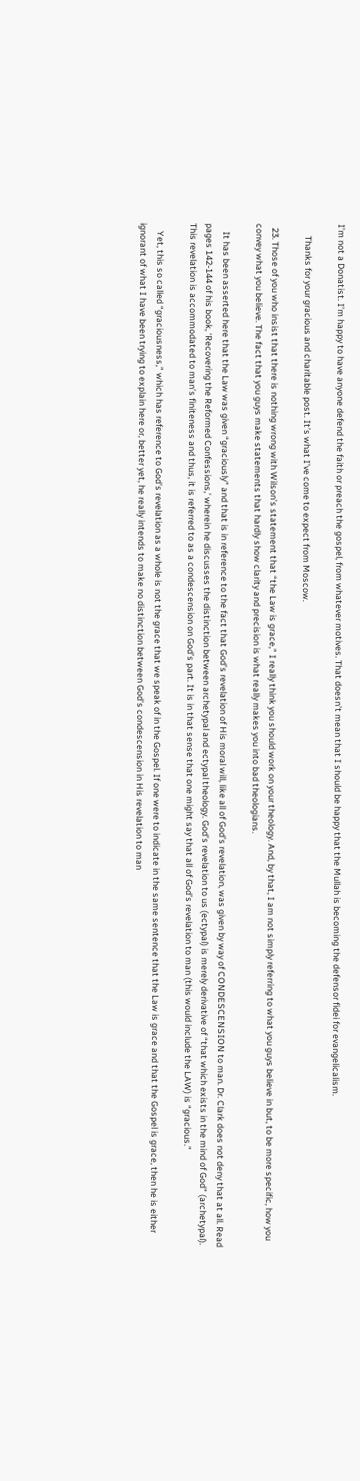I’m not a Donatist. I’m happy to have anyone defend the faith or preach the gospel, from whatever motives. That doesn’t mean that I should be happy that the Mullah is becoming the defensor fidei for evangelicalism.

      Thanks for your gracious and charitable post. It’s what I’ve come to expect from Moscow.

  23. Those of you who insist that there is nothing wrong with Wilson’s statement that “the Law is grace,” I really think you should work on your theology. And, by that, I am not simply referring to what you guys believe in but, to be more specific, how you convey what you believe. The fact that you guys make statements that hardly show clarity and precision is what really makes you into bad theologians.

    It has been asserted here that the Law was given “graciously” and that is in reference to the fact that God’s revelation of His moral will, like all of God’s revelation, was given by way of CONDESCENSION to man. Dr. Clark does not deny that at all. Read pages 142-144 of his book, ‘Recovering the Reformed Confessions,’ wherein he discusses the distinction between archetypal and ectypal theology. God’s revelation to us (ectypal) is merely derivative of “that which exists in the mind of God” (archetypal). This revelation is accommodated to man’s finiteness and thus, it is referred to as a condescension on God’s part. It is in that sense that one might say that all of God’s revelation to man (this would include the LAW) is “gracious.”

    Yet, this so called “graciousness,” which has reference to God’s revelation as a whole is not the grace that we speak of in the Gospel. If one were to indicate in the same sentence that the Law is grace and that the Gospel is grace, then he is either ignorant of what I have been trying to explain here or, better yet, he really intends to make no distinction between God’s condescension in His revelation to man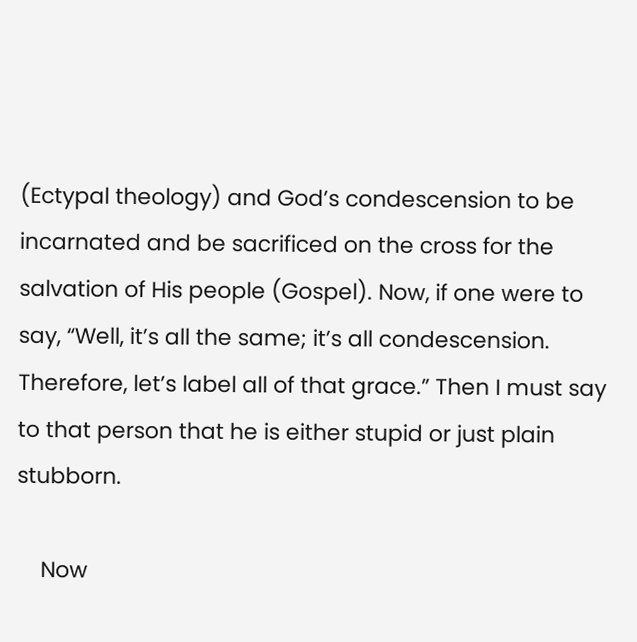(Ectypal theology) and God’s condescension to be incarnated and be sacrificed on the cross for the salvation of His people (Gospel). Now, if one were to say, “Well, it’s all the same; it’s all condescension. Therefore, let’s label all of that grace.” Then I must say to that person that he is either stupid or just plain stubborn.

    Now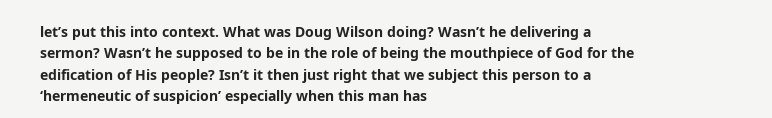let’s put this into context. What was Doug Wilson doing? Wasn’t he delivering a sermon? Wasn’t he supposed to be in the role of being the mouthpiece of God for the edification of His people? Isn’t it then just right that we subject this person to a ‘hermeneutic of suspicion’ especially when this man has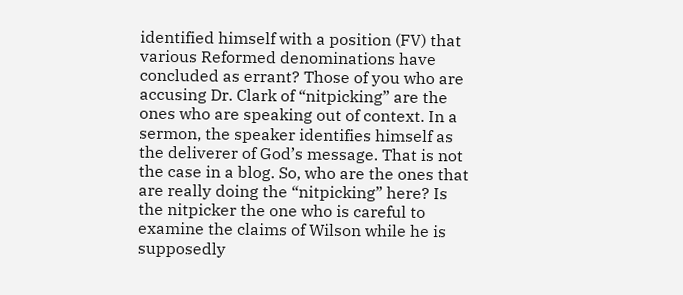identified himself with a position (FV) that various Reformed denominations have concluded as errant? Those of you who are accusing Dr. Clark of “nitpicking” are the ones who are speaking out of context. In a sermon, the speaker identifies himself as the deliverer of God’s message. That is not the case in a blog. So, who are the ones that are really doing the “nitpicking” here? Is the nitpicker the one who is careful to examine the claims of Wilson while he is supposedly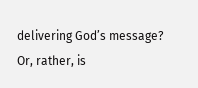delivering God’s message? Or, rather, is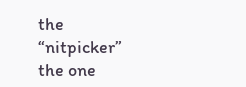the “nitpicker” the one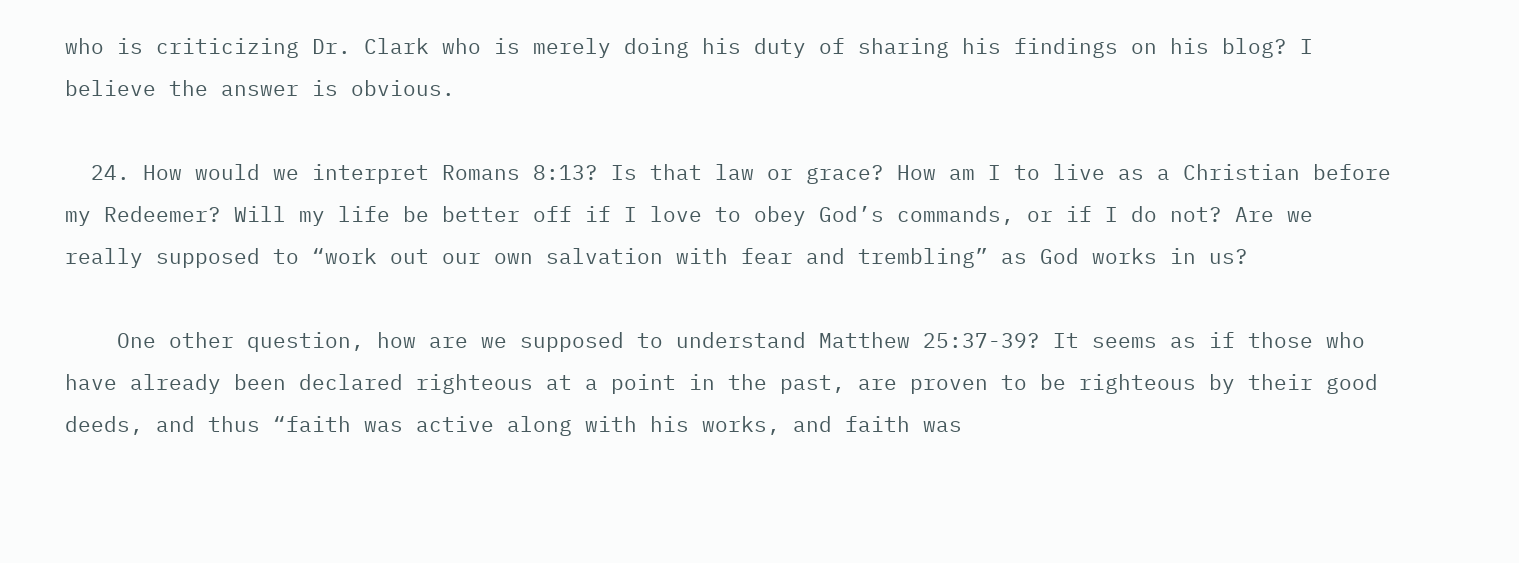who is criticizing Dr. Clark who is merely doing his duty of sharing his findings on his blog? I believe the answer is obvious.

  24. How would we interpret Romans 8:13? Is that law or grace? How am I to live as a Christian before my Redeemer? Will my life be better off if I love to obey God’s commands, or if I do not? Are we really supposed to “work out our own salvation with fear and trembling” as God works in us?

    One other question, how are we supposed to understand Matthew 25:37-39? It seems as if those who have already been declared righteous at a point in the past, are proven to be righteous by their good deeds, and thus “faith was active along with his works, and faith was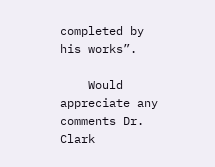completed by his works”.

    Would appreciate any comments Dr. Clark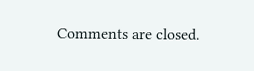Comments are closed.